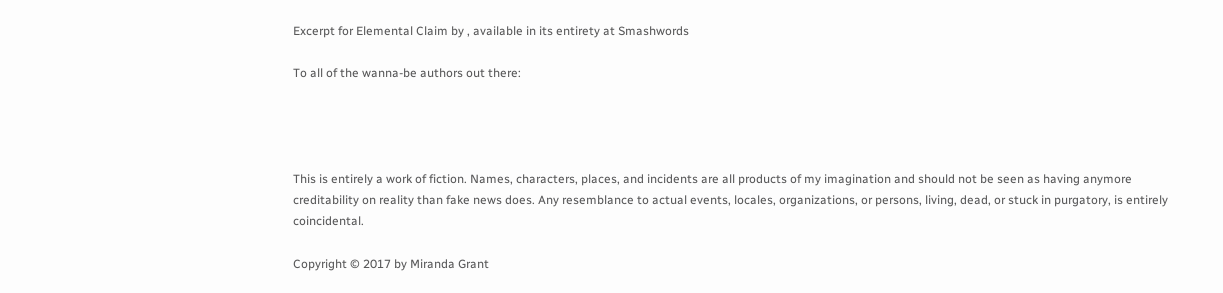Excerpt for Elemental Claim by , available in its entirety at Smashwords

To all of the wanna-be authors out there:




This is entirely a work of fiction. Names, characters, places, and incidents are all products of my imagination and should not be seen as having anymore creditability on reality than fake news does. Any resemblance to actual events, locales, organizations, or persons, living, dead, or stuck in purgatory, is entirely coincidental.

Copyright © 2017 by Miranda Grant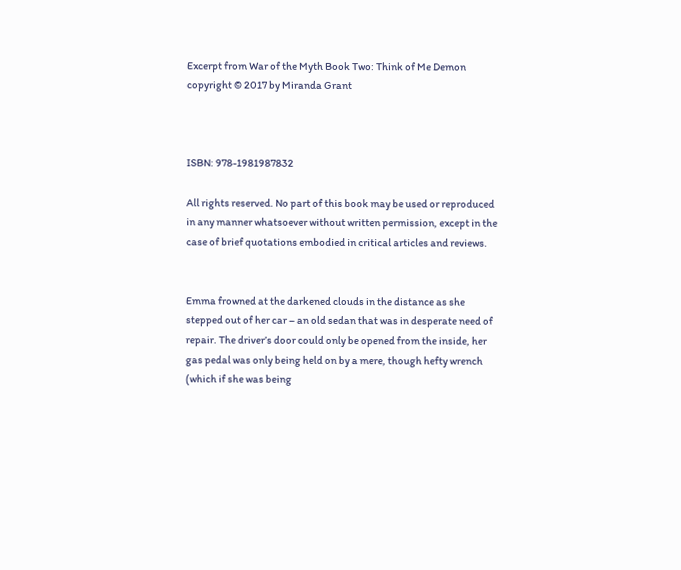Excerpt from War of the Myth Book Two: Think of Me Demon copyright © 2017 by Miranda Grant



ISBN: 978-1981987832

All rights reserved. No part of this book may be used or reproduced in any manner whatsoever without written permission, except in the case of brief quotations embodied in critical articles and reviews.


Emma frowned at the darkened clouds in the distance as she stepped out of her car – an old sedan that was in desperate need of repair. The driver’s door could only be opened from the inside, her gas pedal was only being held on by a mere, though hefty wrench (which if she was being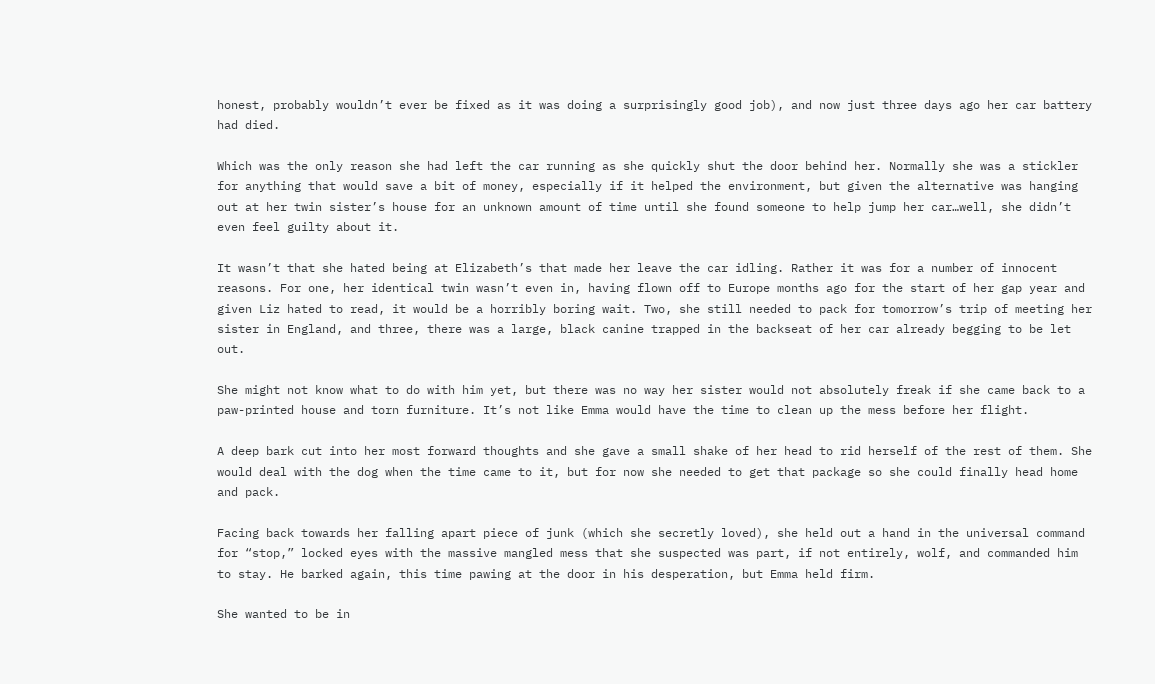honest, probably wouldn’t ever be fixed as it was doing a surprisingly good job), and now just three days ago her car battery had died.

Which was the only reason she had left the car running as she quickly shut the door behind her. Normally she was a stickler for anything that would save a bit of money, especially if it helped the environment, but given the alternative was hanging out at her twin sister’s house for an unknown amount of time until she found someone to help jump her car…well, she didn’t even feel guilty about it.

It wasn’t that she hated being at Elizabeth’s that made her leave the car idling. Rather it was for a number of innocent reasons. For one, her identical twin wasn’t even in, having flown off to Europe months ago for the start of her gap year and given Liz hated to read, it would be a horribly boring wait. Two, she still needed to pack for tomorrow’s trip of meeting her sister in England, and three, there was a large, black canine trapped in the backseat of her car already begging to be let out.

She might not know what to do with him yet, but there was no way her sister would not absolutely freak if she came back to a paw-printed house and torn furniture. It’s not like Emma would have the time to clean up the mess before her flight.

A deep bark cut into her most forward thoughts and she gave a small shake of her head to rid herself of the rest of them. She would deal with the dog when the time came to it, but for now she needed to get that package so she could finally head home and pack.

Facing back towards her falling apart piece of junk (which she secretly loved), she held out a hand in the universal command for “stop,” locked eyes with the massive mangled mess that she suspected was part, if not entirely, wolf, and commanded him to stay. He barked again, this time pawing at the door in his desperation, but Emma held firm.

She wanted to be in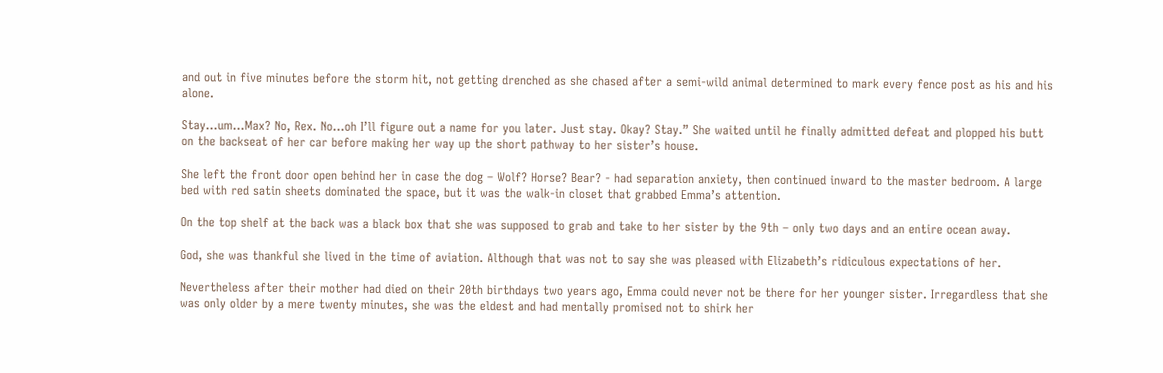and out in five minutes before the storm hit, not getting drenched as she chased after a semi-wild animal determined to mark every fence post as his and his alone.

Stay...um...Max? No, Rex. No...oh I’ll figure out a name for you later. Just stay. Okay? Stay.” She waited until he finally admitted defeat and plopped his butt on the backseat of her car before making her way up the short pathway to her sister’s house.

She left the front door open behind her in case the dog – Wolf? Horse? Bear? - had separation anxiety, then continued inward to the master bedroom. A large bed with red satin sheets dominated the space, but it was the walk-in closet that grabbed Emma’s attention.

On the top shelf at the back was a black box that she was supposed to grab and take to her sister by the 9th – only two days and an entire ocean away.

God, she was thankful she lived in the time of aviation. Although that was not to say she was pleased with Elizabeth’s ridiculous expectations of her.

Nevertheless after their mother had died on their 20th birthdays two years ago, Emma could never not be there for her younger sister. Irregardless that she was only older by a mere twenty minutes, she was the eldest and had mentally promised not to shirk her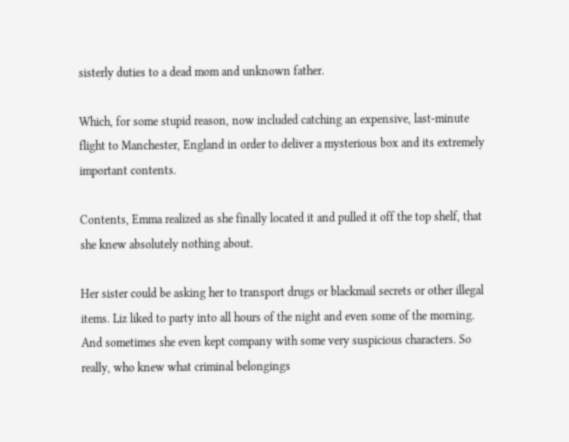sisterly duties to a dead mom and unknown father.

Which, for some stupid reason, now included catching an expensive, last-minute flight to Manchester, England in order to deliver a mysterious box and its extremely important contents.

Contents, Emma realized as she finally located it and pulled it off the top shelf, that she knew absolutely nothing about.

Her sister could be asking her to transport drugs or blackmail secrets or other illegal items. Liz liked to party into all hours of the night and even some of the morning. And sometimes she even kept company with some very suspicious characters. So really, who knew what criminal belongings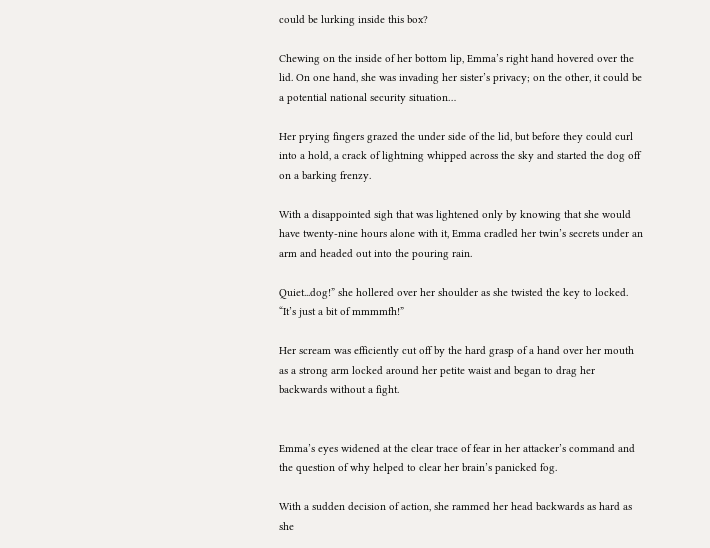could be lurking inside this box?

Chewing on the inside of her bottom lip, Emma’s right hand hovered over the lid. On one hand, she was invading her sister’s privacy; on the other, it could be a potential national security situation…

Her prying fingers grazed the under side of the lid, but before they could curl into a hold, a crack of lightning whipped across the sky and started the dog off on a barking frenzy.

With a disappointed sigh that was lightened only by knowing that she would have twenty-nine hours alone with it, Emma cradled her twin’s secrets under an arm and headed out into the pouring rain.

Quiet...dog!” she hollered over her shoulder as she twisted the key to locked. “It’s just a bit of mmmmfh!”

Her scream was efficiently cut off by the hard grasp of a hand over her mouth as a strong arm locked around her petite waist and began to drag her backwards without a fight.


Emma’s eyes widened at the clear trace of fear in her attacker’s command and the question of why helped to clear her brain’s panicked fog.

With a sudden decision of action, she rammed her head backwards as hard as she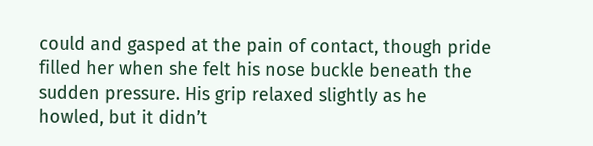could and gasped at the pain of contact, though pride filled her when she felt his nose buckle beneath the sudden pressure. His grip relaxed slightly as he howled, but it didn’t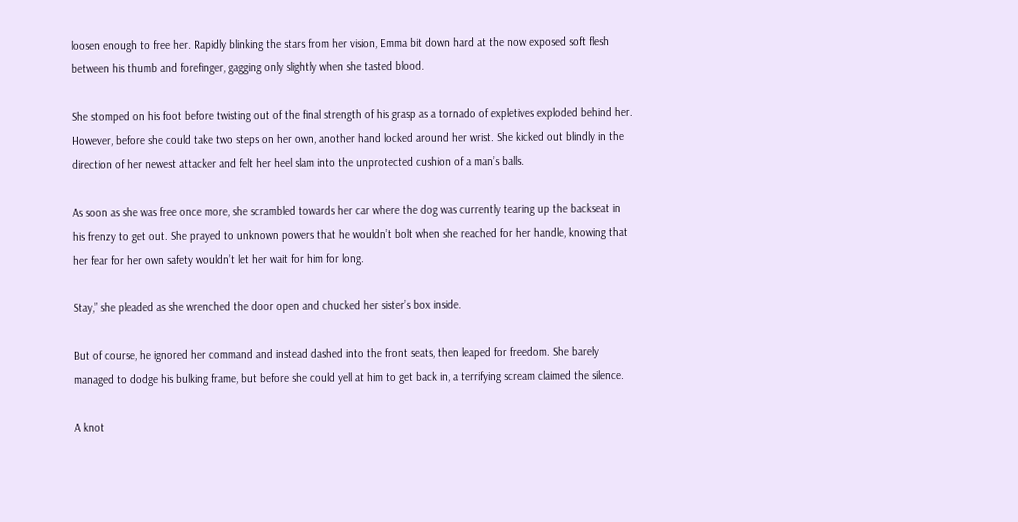loosen enough to free her. Rapidly blinking the stars from her vision, Emma bit down hard at the now exposed soft flesh between his thumb and forefinger, gagging only slightly when she tasted blood.

She stomped on his foot before twisting out of the final strength of his grasp as a tornado of expletives exploded behind her. However, before she could take two steps on her own, another hand locked around her wrist. She kicked out blindly in the direction of her newest attacker and felt her heel slam into the unprotected cushion of a man’s balls.

As soon as she was free once more, she scrambled towards her car where the dog was currently tearing up the backseat in his frenzy to get out. She prayed to unknown powers that he wouldn’t bolt when she reached for her handle, knowing that her fear for her own safety wouldn’t let her wait for him for long.

Stay,” she pleaded as she wrenched the door open and chucked her sister’s box inside.

But of course, he ignored her command and instead dashed into the front seats, then leaped for freedom. She barely managed to dodge his bulking frame, but before she could yell at him to get back in, a terrifying scream claimed the silence.

A knot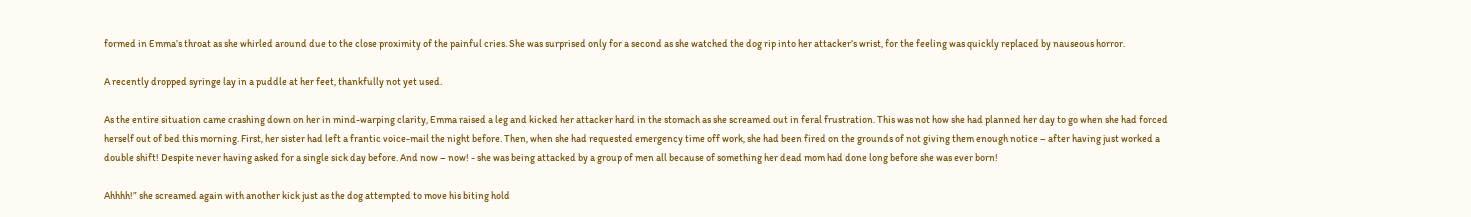formed in Emma’s throat as she whirled around due to the close proximity of the painful cries. She was surprised only for a second as she watched the dog rip into her attacker’s wrist, for the feeling was quickly replaced by nauseous horror.

A recently dropped syringe lay in a puddle at her feet, thankfully not yet used.

As the entire situation came crashing down on her in mind-warping clarity, Emma raised a leg and kicked her attacker hard in the stomach as she screamed out in feral frustration. This was not how she had planned her day to go when she had forced herself out of bed this morning. First, her sister had left a frantic voice-mail the night before. Then, when she had requested emergency time off work, she had been fired on the grounds of not giving them enough notice – after having just worked a double shift! Despite never having asked for a single sick day before. And now – now! - she was being attacked by a group of men all because of something her dead mom had done long before she was ever born!

Ahhhh!” she screamed again with another kick just as the dog attempted to move his biting hold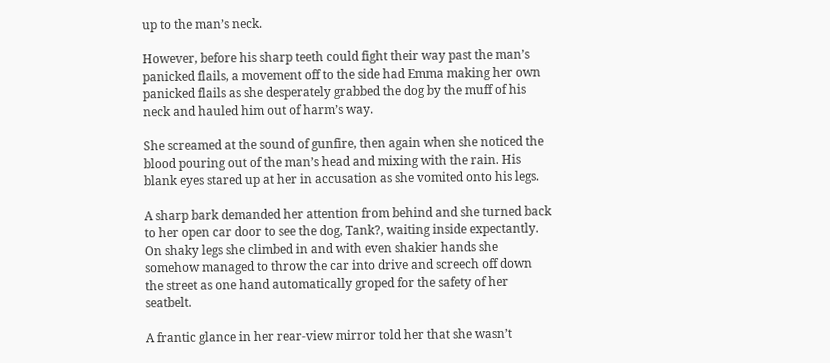up to the man’s neck.

However, before his sharp teeth could fight their way past the man’s panicked flails, a movement off to the side had Emma making her own panicked flails as she desperately grabbed the dog by the muff of his neck and hauled him out of harm’s way.

She screamed at the sound of gunfire, then again when she noticed the blood pouring out of the man’s head and mixing with the rain. His blank eyes stared up at her in accusation as she vomited onto his legs.

A sharp bark demanded her attention from behind and she turned back to her open car door to see the dog, Tank?, waiting inside expectantly. On shaky legs she climbed in and with even shakier hands she somehow managed to throw the car into drive and screech off down the street as one hand automatically groped for the safety of her seatbelt.

A frantic glance in her rear-view mirror told her that she wasn’t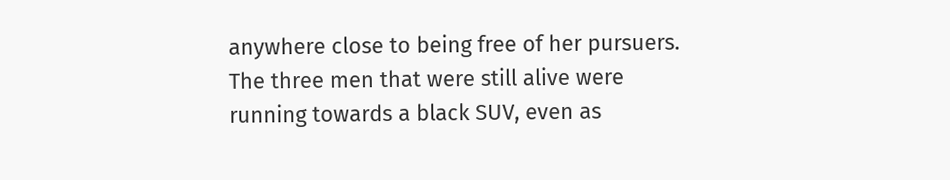anywhere close to being free of her pursuers. The three men that were still alive were running towards a black SUV, even as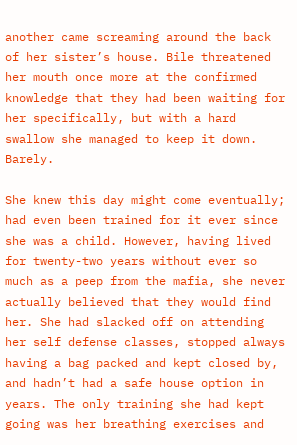another came screaming around the back of her sister’s house. Bile threatened her mouth once more at the confirmed knowledge that they had been waiting for her specifically, but with a hard swallow she managed to keep it down. Barely.

She knew this day might come eventually; had even been trained for it ever since she was a child. However, having lived for twenty-two years without ever so much as a peep from the mafia, she never actually believed that they would find her. She had slacked off on attending her self defense classes, stopped always having a bag packed and kept closed by, and hadn’t had a safe house option in years. The only training she had kept going was her breathing exercises and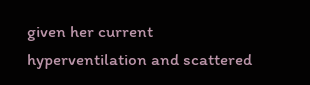given her current hyperventilation and scattered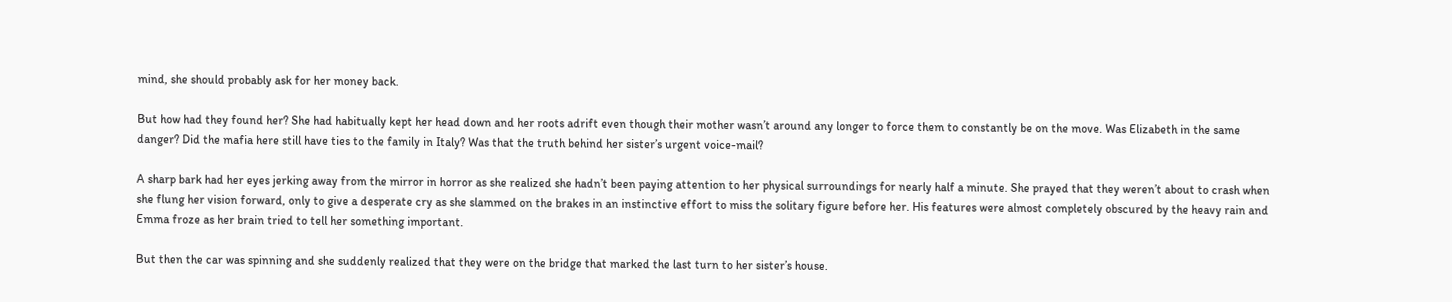mind, she should probably ask for her money back.

But how had they found her? She had habitually kept her head down and her roots adrift even though their mother wasn’t around any longer to force them to constantly be on the move. Was Elizabeth in the same danger? Did the mafia here still have ties to the family in Italy? Was that the truth behind her sister’s urgent voice-mail?

A sharp bark had her eyes jerking away from the mirror in horror as she realized she hadn’t been paying attention to her physical surroundings for nearly half a minute. She prayed that they weren’t about to crash when she flung her vision forward, only to give a desperate cry as she slammed on the brakes in an instinctive effort to miss the solitary figure before her. His features were almost completely obscured by the heavy rain and Emma froze as her brain tried to tell her something important.

But then the car was spinning and she suddenly realized that they were on the bridge that marked the last turn to her sister’s house.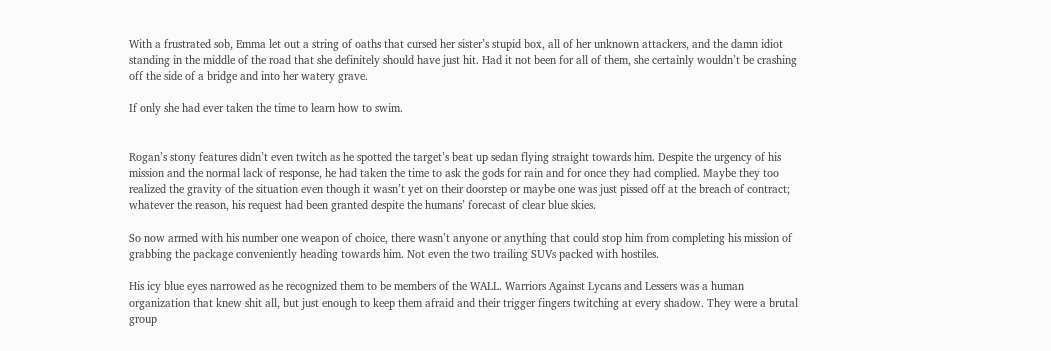With a frustrated sob, Emma let out a string of oaths that cursed her sister’s stupid box, all of her unknown attackers, and the damn idiot standing in the middle of the road that she definitely should have just hit. Had it not been for all of them, she certainly wouldn’t be crashing off the side of a bridge and into her watery grave.

If only she had ever taken the time to learn how to swim.


Rogan’s stony features didn’t even twitch as he spotted the target’s beat up sedan flying straight towards him. Despite the urgency of his mission and the normal lack of response, he had taken the time to ask the gods for rain and for once they had complied. Maybe they too realized the gravity of the situation even though it wasn’t yet on their doorstep or maybe one was just pissed off at the breach of contract; whatever the reason, his request had been granted despite the humans’ forecast of clear blue skies.

So now armed with his number one weapon of choice, there wasn’t anyone or anything that could stop him from completing his mission of grabbing the package conveniently heading towards him. Not even the two trailing SUVs packed with hostiles.

His icy blue eyes narrowed as he recognized them to be members of the WALL. Warriors Against Lycans and Lessers was a human organization that knew shit all, but just enough to keep them afraid and their trigger fingers twitching at every shadow. They were a brutal group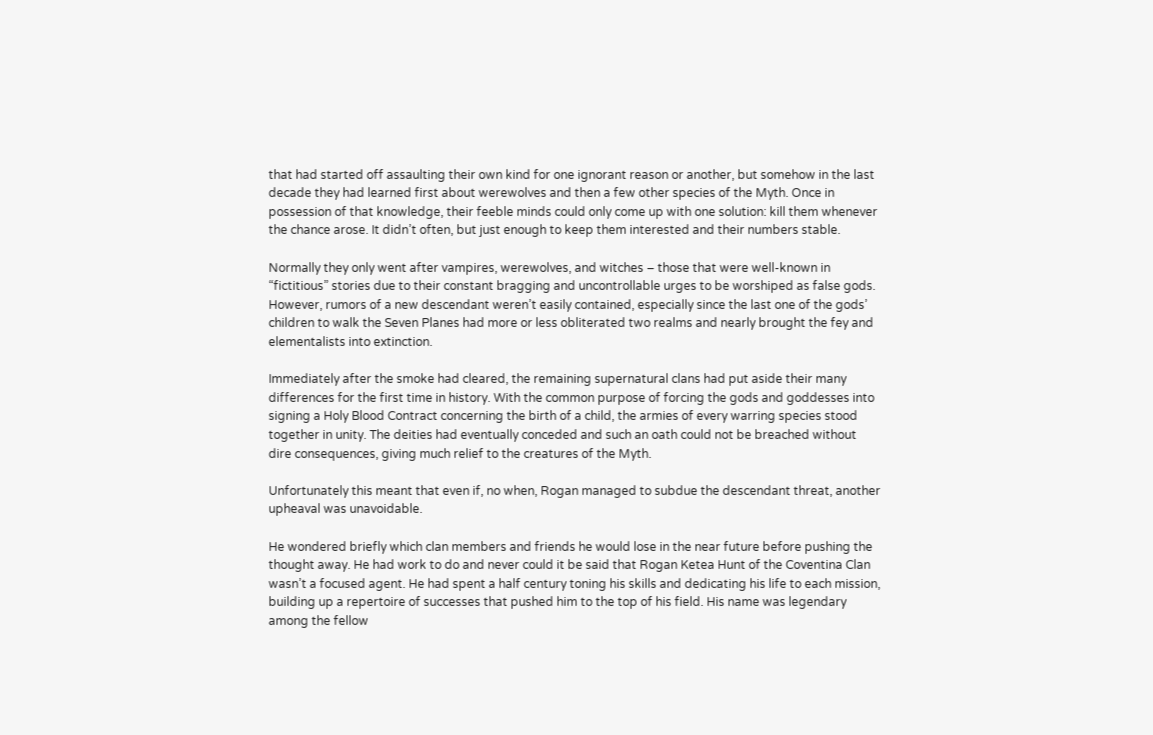that had started off assaulting their own kind for one ignorant reason or another, but somehow in the last decade they had learned first about werewolves and then a few other species of the Myth. Once in possession of that knowledge, their feeble minds could only come up with one solution: kill them whenever the chance arose. It didn’t often, but just enough to keep them interested and their numbers stable.

Normally they only went after vampires, werewolves, and witches – those that were well-known in “fictitious” stories due to their constant bragging and uncontrollable urges to be worshiped as false gods. However, rumors of a new descendant weren’t easily contained, especially since the last one of the gods’ children to walk the Seven Planes had more or less obliterated two realms and nearly brought the fey and elementalists into extinction.

Immediately after the smoke had cleared, the remaining supernatural clans had put aside their many differences for the first time in history. With the common purpose of forcing the gods and goddesses into signing a Holy Blood Contract concerning the birth of a child, the armies of every warring species stood together in unity. The deities had eventually conceded and such an oath could not be breached without dire consequences, giving much relief to the creatures of the Myth.

Unfortunately this meant that even if, no when, Rogan managed to subdue the descendant threat, another upheaval was unavoidable.

He wondered briefly which clan members and friends he would lose in the near future before pushing the thought away. He had work to do and never could it be said that Rogan Ketea Hunt of the Coventina Clan wasn’t a focused agent. He had spent a half century toning his skills and dedicating his life to each mission, building up a repertoire of successes that pushed him to the top of his field. His name was legendary among the fellow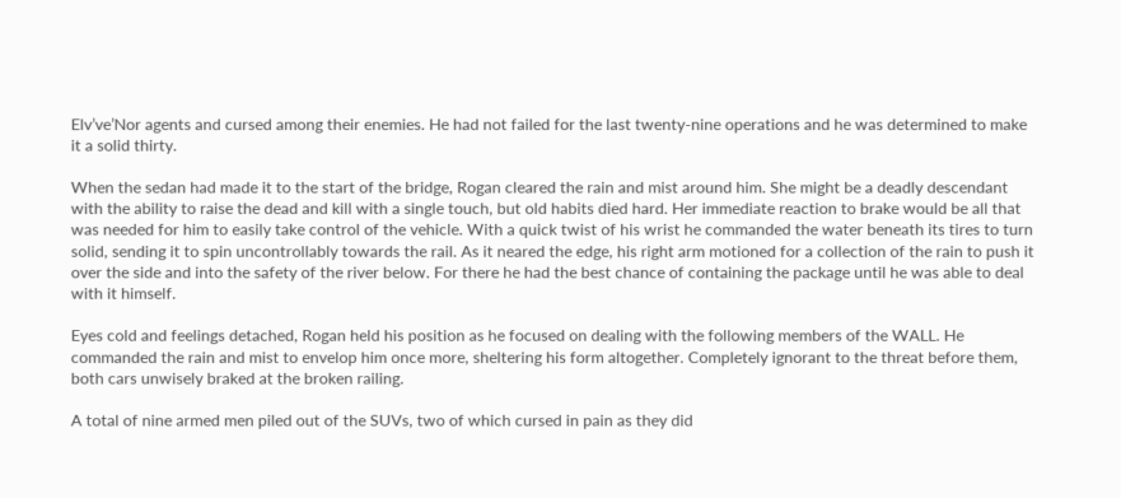Elv’ve’Nor agents and cursed among their enemies. He had not failed for the last twenty-nine operations and he was determined to make it a solid thirty.

When the sedan had made it to the start of the bridge, Rogan cleared the rain and mist around him. She might be a deadly descendant with the ability to raise the dead and kill with a single touch, but old habits died hard. Her immediate reaction to brake would be all that was needed for him to easily take control of the vehicle. With a quick twist of his wrist he commanded the water beneath its tires to turn solid, sending it to spin uncontrollably towards the rail. As it neared the edge, his right arm motioned for a collection of the rain to push it over the side and into the safety of the river below. For there he had the best chance of containing the package until he was able to deal with it himself.

Eyes cold and feelings detached, Rogan held his position as he focused on dealing with the following members of the WALL. He commanded the rain and mist to envelop him once more, sheltering his form altogether. Completely ignorant to the threat before them, both cars unwisely braked at the broken railing.

A total of nine armed men piled out of the SUVs, two of which cursed in pain as they did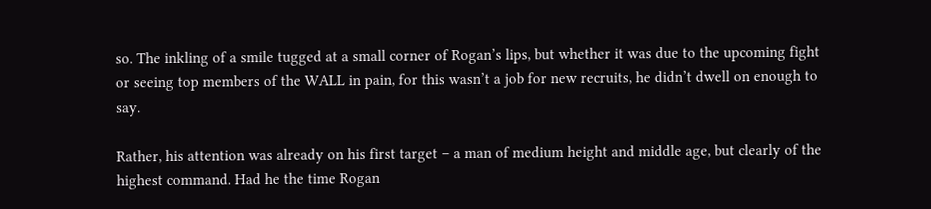so. The inkling of a smile tugged at a small corner of Rogan’s lips, but whether it was due to the upcoming fight or seeing top members of the WALL in pain, for this wasn’t a job for new recruits, he didn’t dwell on enough to say.

Rather, his attention was already on his first target – a man of medium height and middle age, but clearly of the highest command. Had he the time Rogan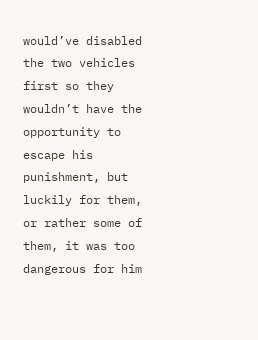would’ve disabled the two vehicles first so they wouldn’t have the opportunity to escape his punishment, but luckily for them, or rather some of them, it was too dangerous for him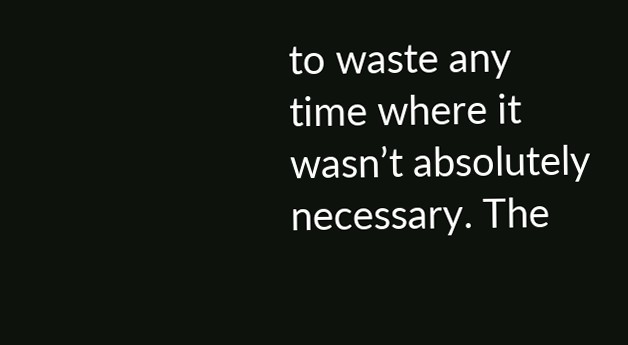to waste any time where it wasn’t absolutely necessary. The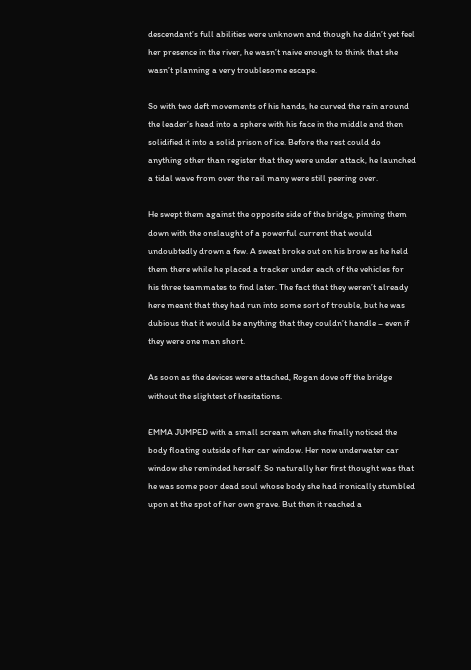descendant’s full abilities were unknown and though he didn’t yet feel her presence in the river, he wasn’t naive enough to think that she wasn’t planning a very troublesome escape.

So with two deft movements of his hands, he curved the rain around the leader’s head into a sphere with his face in the middle and then solidified it into a solid prison of ice. Before the rest could do anything other than register that they were under attack, he launched a tidal wave from over the rail many were still peering over.

He swept them against the opposite side of the bridge, pinning them down with the onslaught of a powerful current that would undoubtedly drown a few. A sweat broke out on his brow as he held them there while he placed a tracker under each of the vehicles for his three teammates to find later. The fact that they weren’t already here meant that they had run into some sort of trouble, but he was dubious that it would be anything that they couldn’t handle – even if they were one man short.

As soon as the devices were attached, Rogan dove off the bridge without the slightest of hesitations.

EMMA JUMPED with a small scream when she finally noticed the body floating outside of her car window. Her now underwater car window she reminded herself. So naturally her first thought was that he was some poor dead soul whose body she had ironically stumbled upon at the spot of her own grave. But then it reached a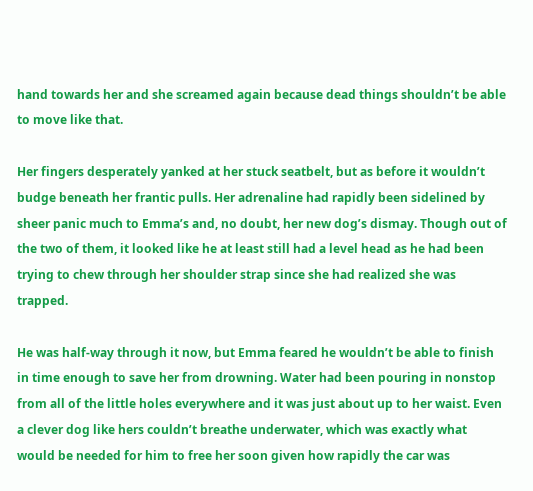hand towards her and she screamed again because dead things shouldn’t be able to move like that.

Her fingers desperately yanked at her stuck seatbelt, but as before it wouldn’t budge beneath her frantic pulls. Her adrenaline had rapidly been sidelined by sheer panic much to Emma’s and, no doubt, her new dog’s dismay. Though out of the two of them, it looked like he at least still had a level head as he had been trying to chew through her shoulder strap since she had realized she was trapped.

He was half-way through it now, but Emma feared he wouldn’t be able to finish in time enough to save her from drowning. Water had been pouring in nonstop from all of the little holes everywhere and it was just about up to her waist. Even a clever dog like hers couldn’t breathe underwater, which was exactly what would be needed for him to free her soon given how rapidly the car was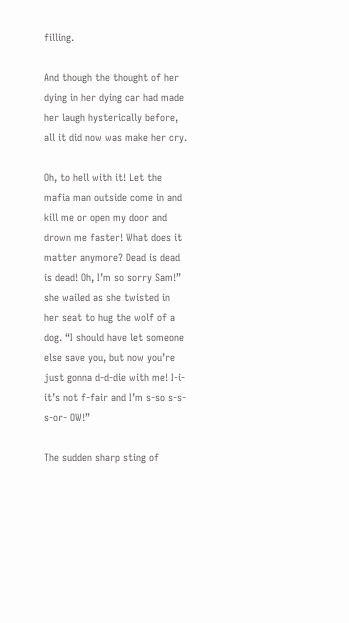filling.

And though the thought of her dying in her dying car had made her laugh hysterically before, all it did now was make her cry.

Oh, to hell with it! Let the mafia man outside come in and kill me or open my door and drown me faster! What does it matter anymore? Dead is dead is dead! Oh, I’m so sorry Sam!” she wailed as she twisted in her seat to hug the wolf of a dog. “I should have let someone else save you, but now you’re just gonna d-d-die with me! I-i-it’s not f-fair and I’m s-so s-s-s-or- OW!”

The sudden sharp sting of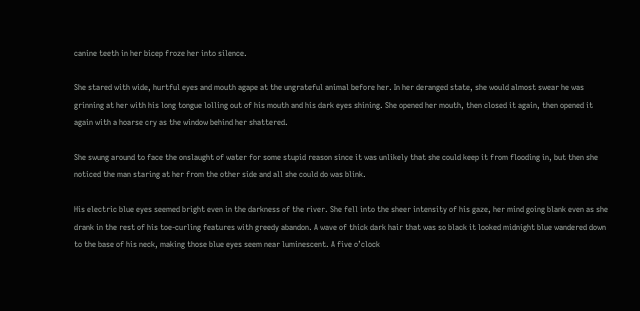canine teeth in her bicep froze her into silence.

She stared with wide, hurtful eyes and mouth agape at the ungrateful animal before her. In her deranged state, she would almost swear he was grinning at her with his long tongue lolling out of his mouth and his dark eyes shining. She opened her mouth, then closed it again, then opened it again with a hoarse cry as the window behind her shattered.

She swung around to face the onslaught of water for some stupid reason since it was unlikely that she could keep it from flooding in, but then she noticed the man staring at her from the other side and all she could do was blink.

His electric blue eyes seemed bright even in the darkness of the river. She fell into the sheer intensity of his gaze, her mind going blank even as she drank in the rest of his toe-curling features with greedy abandon. A wave of thick dark hair that was so black it looked midnight blue wandered down to the base of his neck, making those blue eyes seem near luminescent. A five o’clock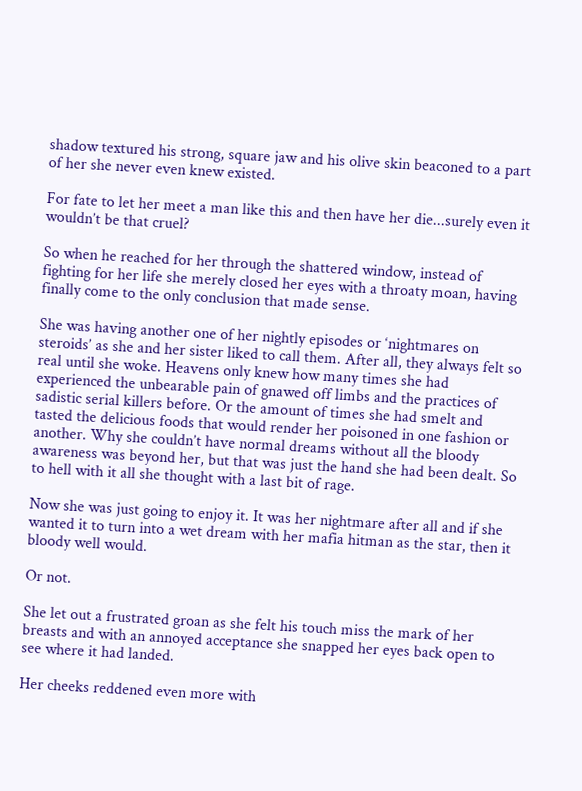shadow textured his strong, square jaw and his olive skin beaconed to a part of her she never even knew existed.

For fate to let her meet a man like this and then have her die...surely even it wouldn’t be that cruel?

So when he reached for her through the shattered window, instead of fighting for her life she merely closed her eyes with a throaty moan, having finally come to the only conclusion that made sense.

She was having another one of her nightly episodes or ‘nightmares on steroids’ as she and her sister liked to call them. After all, they always felt so real until she woke. Heavens only knew how many times she had experienced the unbearable pain of gnawed off limbs and the practices of sadistic serial killers before. Or the amount of times she had smelt and tasted the delicious foods that would render her poisoned in one fashion or another. Why she couldn’t have normal dreams without all the bloody awareness was beyond her, but that was just the hand she had been dealt. So to hell with it all she thought with a last bit of rage.

Now she was just going to enjoy it. It was her nightmare after all and if she wanted it to turn into a wet dream with her mafia hitman as the star, then it bloody well would.

Or not.

She let out a frustrated groan as she felt his touch miss the mark of her breasts and with an annoyed acceptance she snapped her eyes back open to see where it had landed.

Her cheeks reddened even more with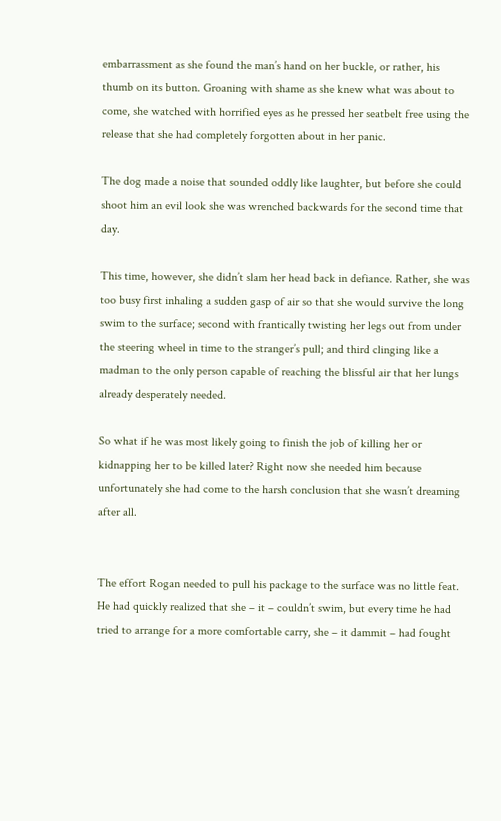embarrassment as she found the man’s hand on her buckle, or rather, his thumb on its button. Groaning with shame as she knew what was about to come, she watched with horrified eyes as he pressed her seatbelt free using the release that she had completely forgotten about in her panic.

The dog made a noise that sounded oddly like laughter, but before she could shoot him an evil look she was wrenched backwards for the second time that day.

This time, however, she didn’t slam her head back in defiance. Rather, she was too busy first inhaling a sudden gasp of air so that she would survive the long swim to the surface; second with frantically twisting her legs out from under the steering wheel in time to the stranger’s pull; and third clinging like a madman to the only person capable of reaching the blissful air that her lungs already desperately needed.

So what if he was most likely going to finish the job of killing her or kidnapping her to be killed later? Right now she needed him because unfortunately she had come to the harsh conclusion that she wasn’t dreaming after all.


The effort Rogan needed to pull his package to the surface was no little feat. He had quickly realized that she – it – couldn’t swim, but every time he had tried to arrange for a more comfortable carry, she – it dammit – had fought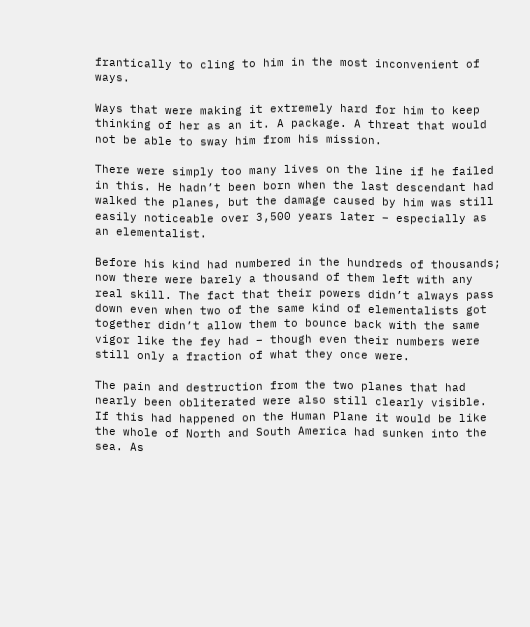frantically to cling to him in the most inconvenient of ways.

Ways that were making it extremely hard for him to keep thinking of her as an it. A package. A threat that would not be able to sway him from his mission.

There were simply too many lives on the line if he failed in this. He hadn’t been born when the last descendant had walked the planes, but the damage caused by him was still easily noticeable over 3,500 years later – especially as an elementalist.

Before his kind had numbered in the hundreds of thousands; now there were barely a thousand of them left with any real skill. The fact that their powers didn’t always pass down even when two of the same kind of elementalists got together didn’t allow them to bounce back with the same vigor like the fey had – though even their numbers were still only a fraction of what they once were.

The pain and destruction from the two planes that had nearly been obliterated were also still clearly visible. If this had happened on the Human Plane it would be like the whole of North and South America had sunken into the sea. As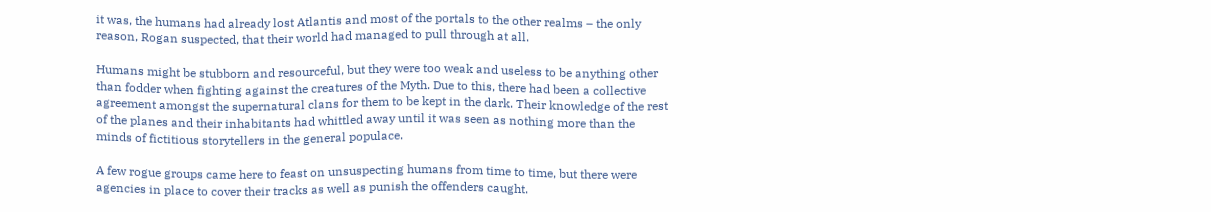it was, the humans had already lost Atlantis and most of the portals to the other realms – the only reason, Rogan suspected, that their world had managed to pull through at all.

Humans might be stubborn and resourceful, but they were too weak and useless to be anything other than fodder when fighting against the creatures of the Myth. Due to this, there had been a collective agreement amongst the supernatural clans for them to be kept in the dark. Their knowledge of the rest of the planes and their inhabitants had whittled away until it was seen as nothing more than the minds of fictitious storytellers in the general populace.

A few rogue groups came here to feast on unsuspecting humans from time to time, but there were agencies in place to cover their tracks as well as punish the offenders caught.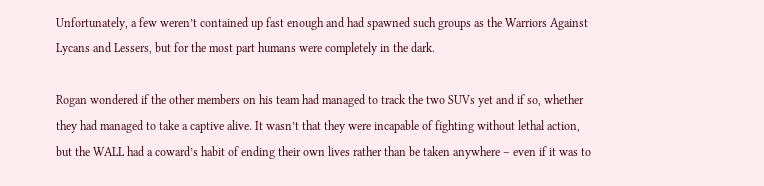Unfortunately, a few weren’t contained up fast enough and had spawned such groups as the Warriors Against Lycans and Lessers, but for the most part humans were completely in the dark.

Rogan wondered if the other members on his team had managed to track the two SUVs yet and if so, whether they had managed to take a captive alive. It wasn’t that they were incapable of fighting without lethal action, but the WALL had a coward’s habit of ending their own lives rather than be taken anywhere – even if it was to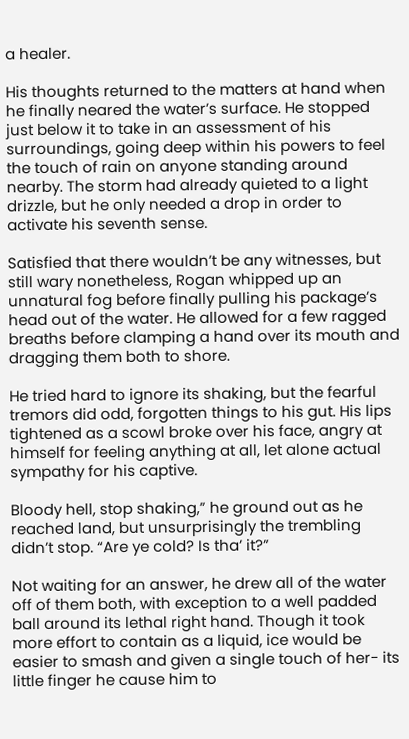a healer.

His thoughts returned to the matters at hand when he finally neared the water’s surface. He stopped just below it to take in an assessment of his surroundings, going deep within his powers to feel the touch of rain on anyone standing around nearby. The storm had already quieted to a light drizzle, but he only needed a drop in order to activate his seventh sense.

Satisfied that there wouldn’t be any witnesses, but still wary nonetheless, Rogan whipped up an unnatural fog before finally pulling his package’s head out of the water. He allowed for a few ragged breaths before clamping a hand over its mouth and dragging them both to shore.

He tried hard to ignore its shaking, but the fearful tremors did odd, forgotten things to his gut. His lips tightened as a scowl broke over his face, angry at himself for feeling anything at all, let alone actual sympathy for his captive.

Bloody hell, stop shaking,” he ground out as he reached land, but unsurprisingly the trembling didn’t stop. “Are ye cold? Is tha’ it?”

Not waiting for an answer, he drew all of the water off of them both, with exception to a well padded ball around its lethal right hand. Though it took more effort to contain as a liquid, ice would be easier to smash and given a single touch of her- its little finger he cause him to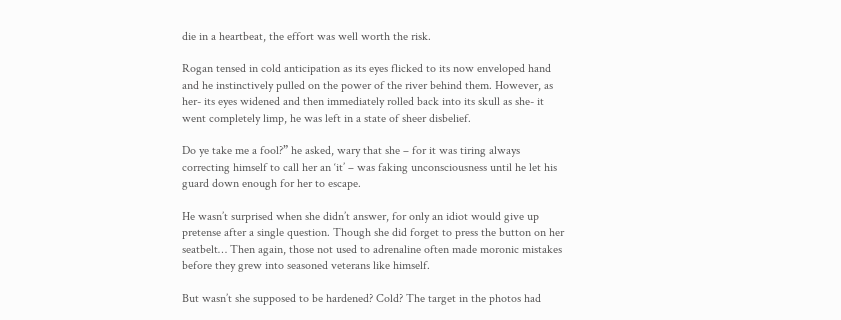die in a heartbeat, the effort was well worth the risk.

Rogan tensed in cold anticipation as its eyes flicked to its now enveloped hand and he instinctively pulled on the power of the river behind them. However, as her- its eyes widened and then immediately rolled back into its skull as she- it went completely limp, he was left in a state of sheer disbelief.

Do ye take me a fool?” he asked, wary that she – for it was tiring always correcting himself to call her an ‘it’ – was faking unconsciousness until he let his guard down enough for her to escape.

He wasn’t surprised when she didn’t answer, for only an idiot would give up pretense after a single question. Though she did forget to press the button on her seatbelt… Then again, those not used to adrenaline often made moronic mistakes before they grew into seasoned veterans like himself.

But wasn’t she supposed to be hardened? Cold? The target in the photos had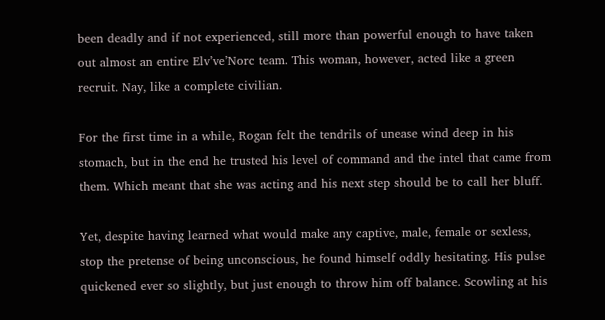been deadly and if not experienced, still more than powerful enough to have taken out almost an entire Elv’ve’Norc team. This woman, however, acted like a green recruit. Nay, like a complete civilian.

For the first time in a while, Rogan felt the tendrils of unease wind deep in his stomach, but in the end he trusted his level of command and the intel that came from them. Which meant that she was acting and his next step should be to call her bluff.

Yet, despite having learned what would make any captive, male, female or sexless, stop the pretense of being unconscious, he found himself oddly hesitating. His pulse quickened ever so slightly, but just enough to throw him off balance. Scowling at his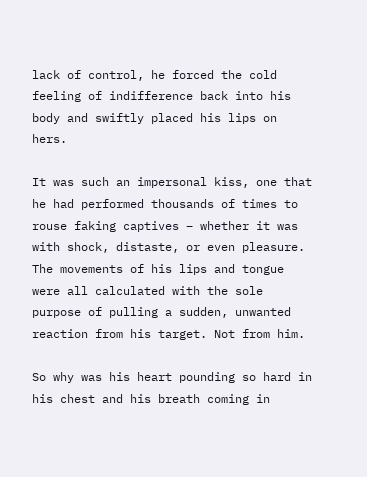lack of control, he forced the cold feeling of indifference back into his body and swiftly placed his lips on hers.

It was such an impersonal kiss, one that he had performed thousands of times to rouse faking captives – whether it was with shock, distaste, or even pleasure. The movements of his lips and tongue were all calculated with the sole purpose of pulling a sudden, unwanted reaction from his target. Not from him.

So why was his heart pounding so hard in his chest and his breath coming in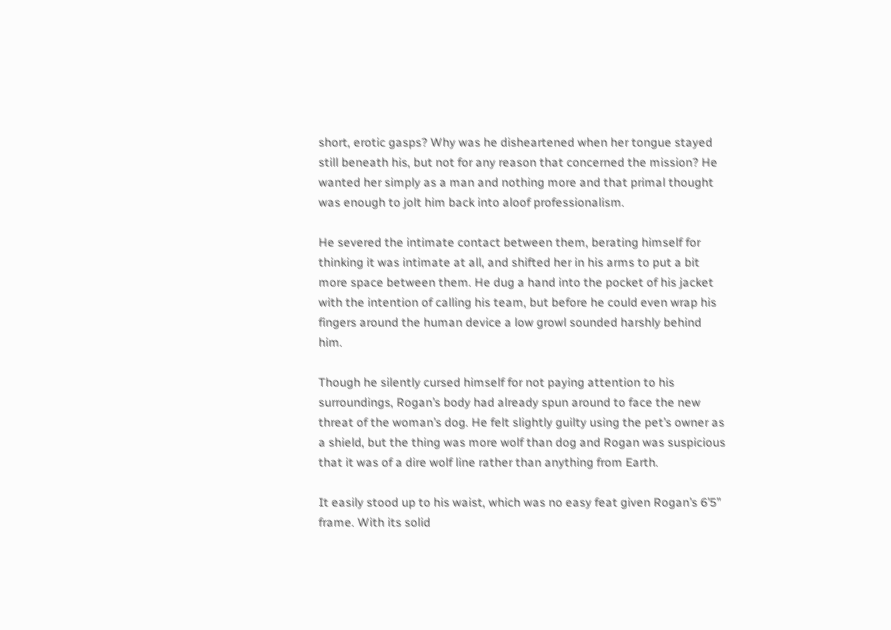short, erotic gasps? Why was he disheartened when her tongue stayed still beneath his, but not for any reason that concerned the mission? He wanted her simply as a man and nothing more and that primal thought was enough to jolt him back into aloof professionalism.

He severed the intimate contact between them, berating himself for thinking it was intimate at all, and shifted her in his arms to put a bit more space between them. He dug a hand into the pocket of his jacket with the intention of calling his team, but before he could even wrap his fingers around the human device a low growl sounded harshly behind him.

Though he silently cursed himself for not paying attention to his surroundings, Rogan’s body had already spun around to face the new threat of the woman’s dog. He felt slightly guilty using the pet’s owner as a shield, but the thing was more wolf than dog and Rogan was suspicious that it was of a dire wolf line rather than anything from Earth.

It easily stood up to his waist, which was no easy feat given Rogan’s 6’5” frame. With its solid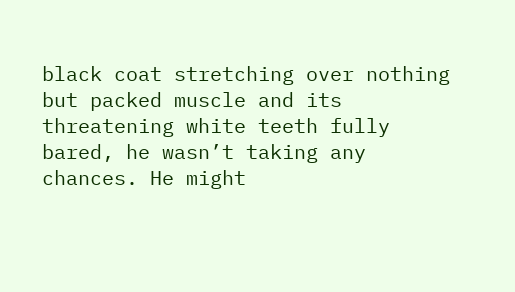black coat stretching over nothing but packed muscle and its threatening white teeth fully bared, he wasn’t taking any chances. He might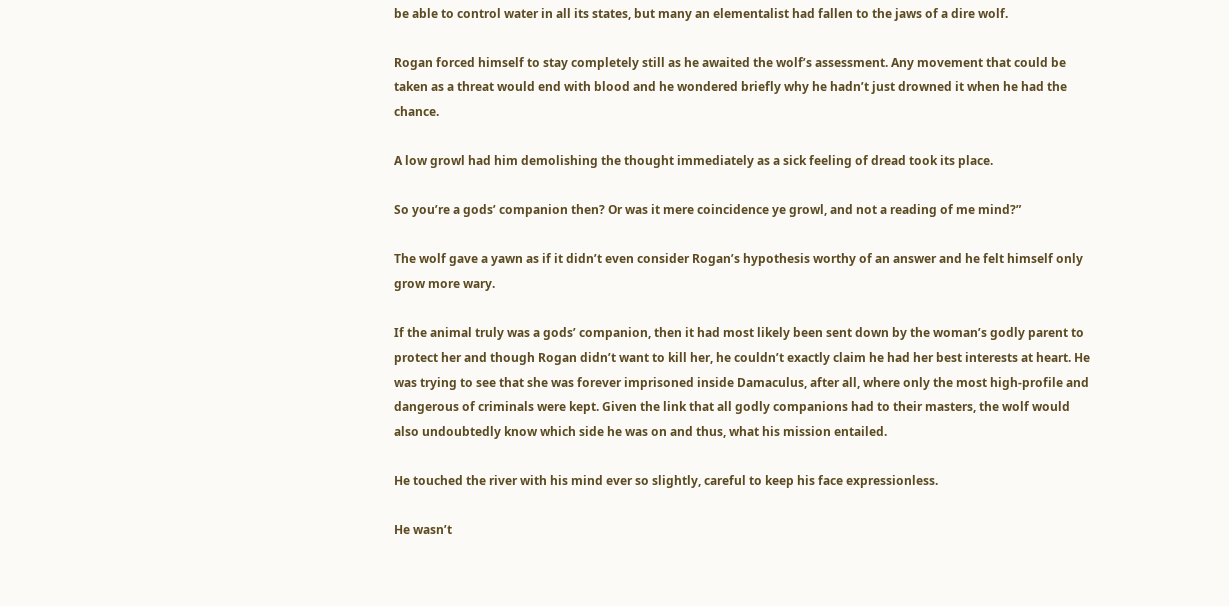be able to control water in all its states, but many an elementalist had fallen to the jaws of a dire wolf.

Rogan forced himself to stay completely still as he awaited the wolf’s assessment. Any movement that could be taken as a threat would end with blood and he wondered briefly why he hadn’t just drowned it when he had the chance.

A low growl had him demolishing the thought immediately as a sick feeling of dread took its place.

So you’re a gods’ companion then? Or was it mere coincidence ye growl, and not a reading of me mind?”

The wolf gave a yawn as if it didn’t even consider Rogan’s hypothesis worthy of an answer and he felt himself only grow more wary.

If the animal truly was a gods’ companion, then it had most likely been sent down by the woman’s godly parent to protect her and though Rogan didn’t want to kill her, he couldn’t exactly claim he had her best interests at heart. He was trying to see that she was forever imprisoned inside Damaculus, after all, where only the most high-profile and dangerous of criminals were kept. Given the link that all godly companions had to their masters, the wolf would also undoubtedly know which side he was on and thus, what his mission entailed.

He touched the river with his mind ever so slightly, careful to keep his face expressionless.

He wasn’t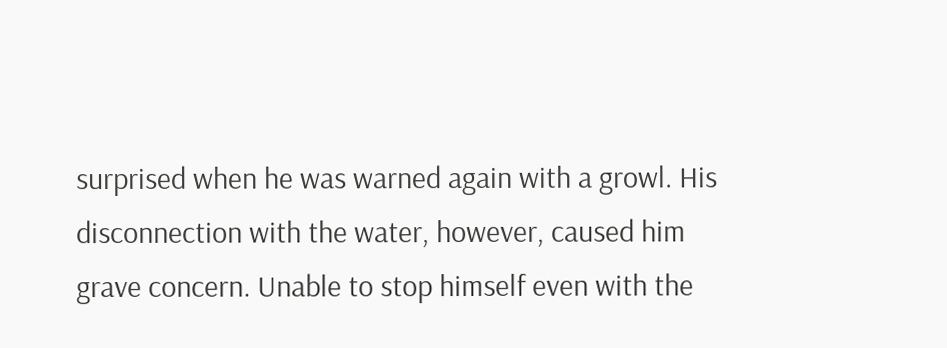surprised when he was warned again with a growl. His disconnection with the water, however, caused him grave concern. Unable to stop himself even with the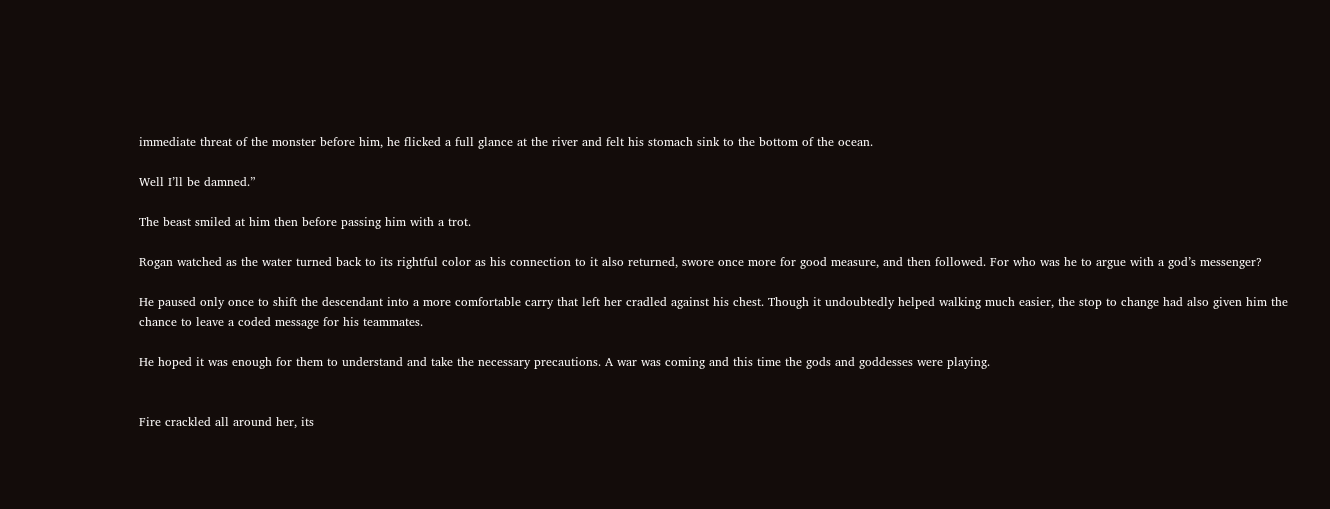immediate threat of the monster before him, he flicked a full glance at the river and felt his stomach sink to the bottom of the ocean.

Well I’ll be damned.”

The beast smiled at him then before passing him with a trot.

Rogan watched as the water turned back to its rightful color as his connection to it also returned, swore once more for good measure, and then followed. For who was he to argue with a god’s messenger?

He paused only once to shift the descendant into a more comfortable carry that left her cradled against his chest. Though it undoubtedly helped walking much easier, the stop to change had also given him the chance to leave a coded message for his teammates.

He hoped it was enough for them to understand and take the necessary precautions. A war was coming and this time the gods and goddesses were playing.


Fire crackled all around her, its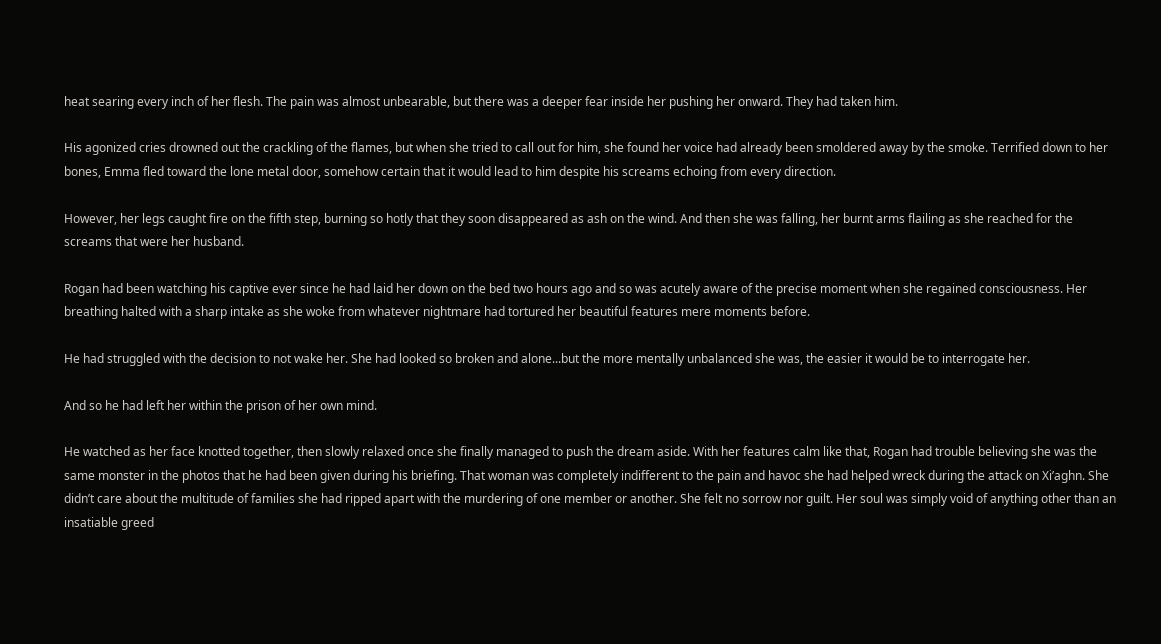heat searing every inch of her flesh. The pain was almost unbearable, but there was a deeper fear inside her pushing her onward. They had taken him.

His agonized cries drowned out the crackling of the flames, but when she tried to call out for him, she found her voice had already been smoldered away by the smoke. Terrified down to her bones, Emma fled toward the lone metal door, somehow certain that it would lead to him despite his screams echoing from every direction.

However, her legs caught fire on the fifth step, burning so hotly that they soon disappeared as ash on the wind. And then she was falling, her burnt arms flailing as she reached for the screams that were her husband.

Rogan had been watching his captive ever since he had laid her down on the bed two hours ago and so was acutely aware of the precise moment when she regained consciousness. Her breathing halted with a sharp intake as she woke from whatever nightmare had tortured her beautiful features mere moments before.

He had struggled with the decision to not wake her. She had looked so broken and alone...but the more mentally unbalanced she was, the easier it would be to interrogate her.

And so he had left her within the prison of her own mind.

He watched as her face knotted together, then slowly relaxed once she finally managed to push the dream aside. With her features calm like that, Rogan had trouble believing she was the same monster in the photos that he had been given during his briefing. That woman was completely indifferent to the pain and havoc she had helped wreck during the attack on Xi’aghn. She didn’t care about the multitude of families she had ripped apart with the murdering of one member or another. She felt no sorrow nor guilt. Her soul was simply void of anything other than an insatiable greed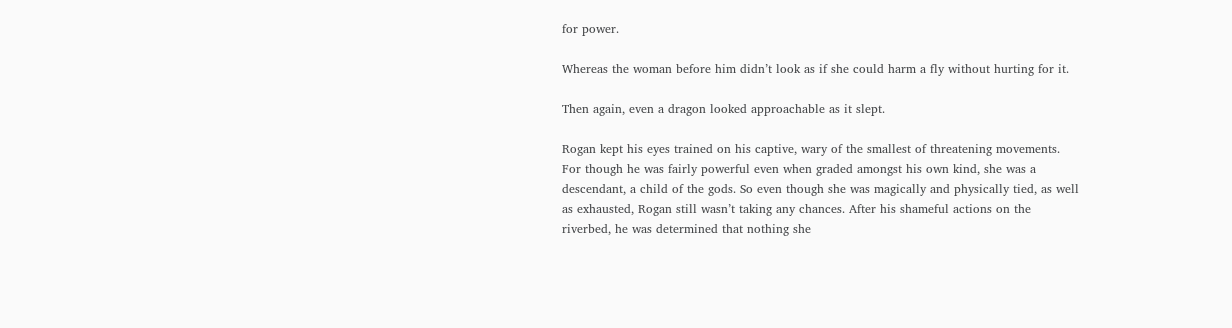for power.

Whereas the woman before him didn’t look as if she could harm a fly without hurting for it.

Then again, even a dragon looked approachable as it slept.

Rogan kept his eyes trained on his captive, wary of the smallest of threatening movements. For though he was fairly powerful even when graded amongst his own kind, she was a descendant, a child of the gods. So even though she was magically and physically tied, as well as exhausted, Rogan still wasn’t taking any chances. After his shameful actions on the riverbed, he was determined that nothing she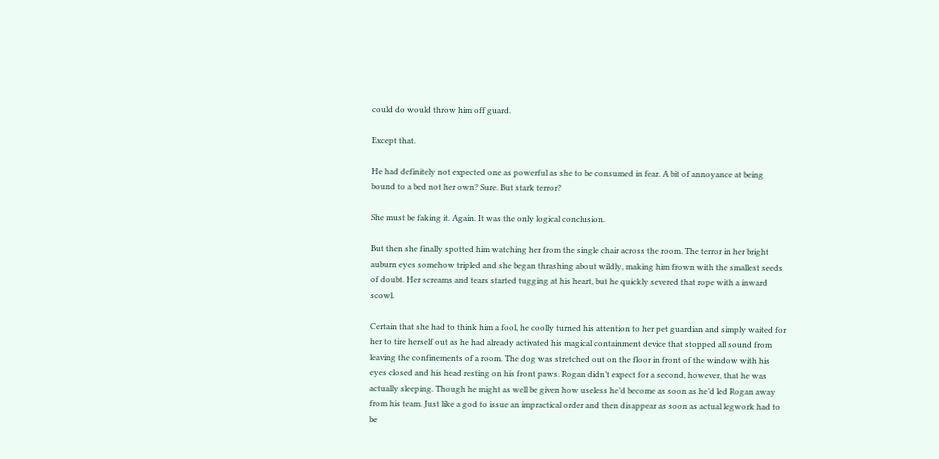could do would throw him off guard.

Except that.

He had definitely not expected one as powerful as she to be consumed in fear. A bit of annoyance at being bound to a bed not her own? Sure. But stark terror?

She must be faking it. Again. It was the only logical conclusion.

But then she finally spotted him watching her from the single chair across the room. The terror in her bright auburn eyes somehow tripled and she began thrashing about wildly, making him frown with the smallest seeds of doubt. Her screams and tears started tugging at his heart, but he quickly severed that rope with a inward scowl.

Certain that she had to think him a fool, he coolly turned his attention to her pet guardian and simply waited for her to tire herself out as he had already activated his magical containment device that stopped all sound from leaving the confinements of a room. The dog was stretched out on the floor in front of the window with his eyes closed and his head resting on his front paws. Rogan didn’t expect for a second, however, that he was actually sleeping. Though he might as well be given how useless he’d become as soon as he’d led Rogan away from his team. Just like a god to issue an impractical order and then disappear as soon as actual legwork had to be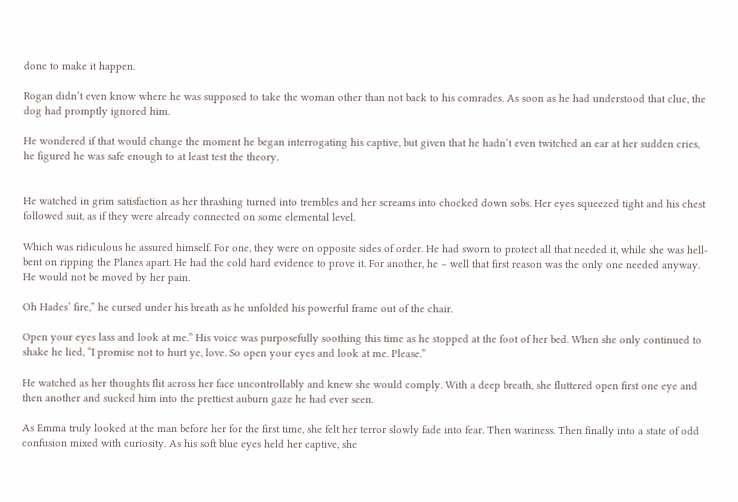done to make it happen.

Rogan didn’t even know where he was supposed to take the woman other than not back to his comrades. As soon as he had understood that clue, the dog had promptly ignored him.

He wondered if that would change the moment he began interrogating his captive, but given that he hadn’t even twitched an ear at her sudden cries, he figured he was safe enough to at least test the theory.


He watched in grim satisfaction as her thrashing turned into trembles and her screams into chocked down sobs. Her eyes squeezed tight and his chest followed suit, as if they were already connected on some elemental level.

Which was ridiculous he assured himself. For one, they were on opposite sides of order. He had sworn to protect all that needed it, while she was hell-bent on ripping the Planes apart. He had the cold hard evidence to prove it. For another, he – well that first reason was the only one needed anyway. He would not be moved by her pain.

Oh Hades’ fire,” he cursed under his breath as he unfolded his powerful frame out of the chair.

Open your eyes lass and look at me.” His voice was purposefully soothing this time as he stopped at the foot of her bed. When she only continued to shake he lied, “I promise not to hurt ye, love. So open your eyes and look at me. Please.”

He watched as her thoughts flit across her face uncontrollably and knew she would comply. With a deep breath, she fluttered open first one eye and then another and sucked him into the prettiest auburn gaze he had ever seen.

As Emma truly looked at the man before her for the first time, she felt her terror slowly fade into fear. Then wariness. Then finally into a state of odd confusion mixed with curiosity. As his soft blue eyes held her captive, she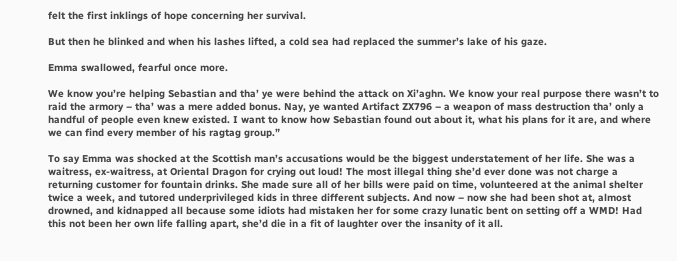felt the first inklings of hope concerning her survival.

But then he blinked and when his lashes lifted, a cold sea had replaced the summer’s lake of his gaze.

Emma swallowed, fearful once more.

We know you’re helping Sebastian and tha’ ye were behind the attack on Xi’aghn. We know your real purpose there wasn’t to raid the armory – tha’ was a mere added bonus. Nay, ye wanted Artifact ZX796 – a weapon of mass destruction tha’ only a handful of people even knew existed. I want to know how Sebastian found out about it, what his plans for it are, and where we can find every member of his ragtag group.”

To say Emma was shocked at the Scottish man’s accusations would be the biggest understatement of her life. She was a waitress, ex-waitress, at Oriental Dragon for crying out loud! The most illegal thing she’d ever done was not charge a returning customer for fountain drinks. She made sure all of her bills were paid on time, volunteered at the animal shelter twice a week, and tutored underprivileged kids in three different subjects. And now – now she had been shot at, almost drowned, and kidnapped all because some idiots had mistaken her for some crazy lunatic bent on setting off a WMD! Had this not been her own life falling apart, she’d die in a fit of laughter over the insanity of it all.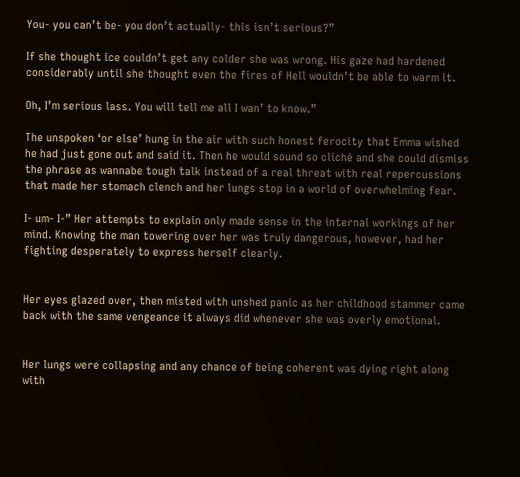You- you can’t be- you don’t actually- this isn’t serious?”

If she thought ice couldn’t get any colder she was wrong. His gaze had hardened considerably until she thought even the fires of Hell wouldn’t be able to warm it.

Oh, I’m serious lass. You will tell me all I wan’ to know.”

The unspoken ‘or else’ hung in the air with such honest ferocity that Emma wished he had just gone out and said it. Then he would sound so cliché and she could dismiss the phrase as wannabe tough talk instead of a real threat with real repercussions that made her stomach clench and her lungs stop in a world of overwhelming fear.

I- um- I-” Her attempts to explain only made sense in the internal workings of her mind. Knowing the man towering over her was truly dangerous, however, had her fighting desperately to express herself clearly.


Her eyes glazed over, then misted with unshed panic as her childhood stammer came back with the same vengeance it always did whenever she was overly emotional.


Her lungs were collapsing and any chance of being coherent was dying right along with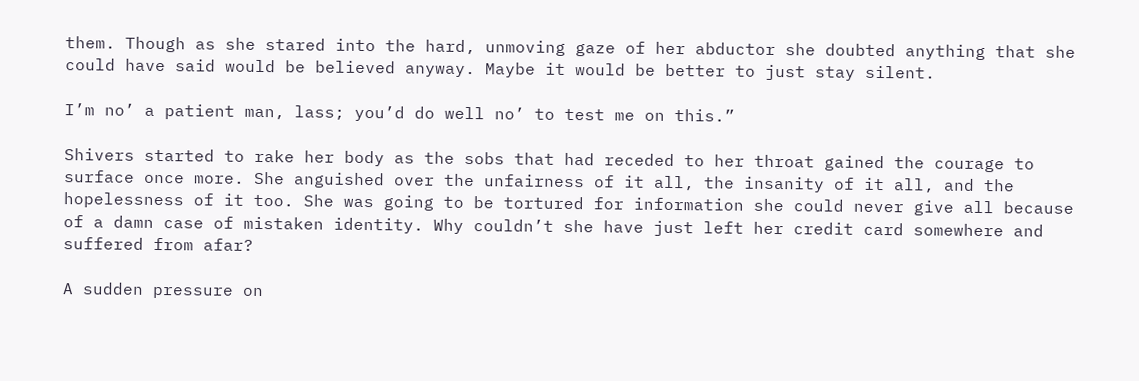them. Though as she stared into the hard, unmoving gaze of her abductor she doubted anything that she could have said would be believed anyway. Maybe it would be better to just stay silent.

I’m no’ a patient man, lass; you’d do well no’ to test me on this.”

Shivers started to rake her body as the sobs that had receded to her throat gained the courage to surface once more. She anguished over the unfairness of it all, the insanity of it all, and the hopelessness of it too. She was going to be tortured for information she could never give all because of a damn case of mistaken identity. Why couldn’t she have just left her credit card somewhere and suffered from afar?

A sudden pressure on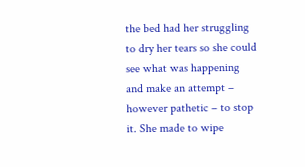the bed had her struggling to dry her tears so she could see what was happening and make an attempt – however pathetic – to stop it. She made to wipe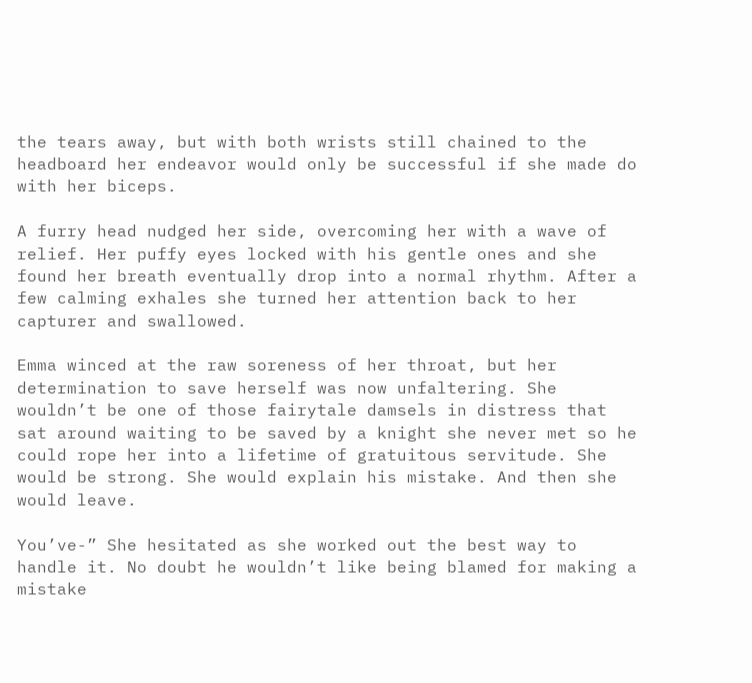the tears away, but with both wrists still chained to the headboard her endeavor would only be successful if she made do with her biceps.

A furry head nudged her side, overcoming her with a wave of relief. Her puffy eyes locked with his gentle ones and she found her breath eventually drop into a normal rhythm. After a few calming exhales she turned her attention back to her capturer and swallowed.

Emma winced at the raw soreness of her throat, but her determination to save herself was now unfaltering. She wouldn’t be one of those fairytale damsels in distress that sat around waiting to be saved by a knight she never met so he could rope her into a lifetime of gratuitous servitude. She would be strong. She would explain his mistake. And then she would leave.

You’ve-” She hesitated as she worked out the best way to handle it. No doubt he wouldn’t like being blamed for making a mistake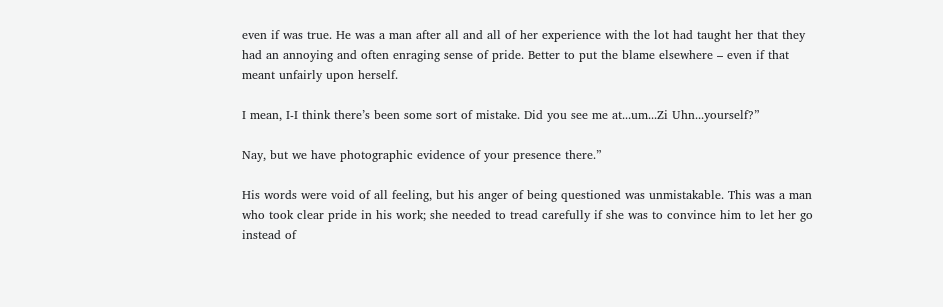even if was true. He was a man after all and all of her experience with the lot had taught her that they had an annoying and often enraging sense of pride. Better to put the blame elsewhere – even if that meant unfairly upon herself.

I mean, I-I think there’s been some sort of mistake. Did you see me at...um...Zi Uhn...yourself?”

Nay, but we have photographic evidence of your presence there.”

His words were void of all feeling, but his anger of being questioned was unmistakable. This was a man who took clear pride in his work; she needed to tread carefully if she was to convince him to let her go instead of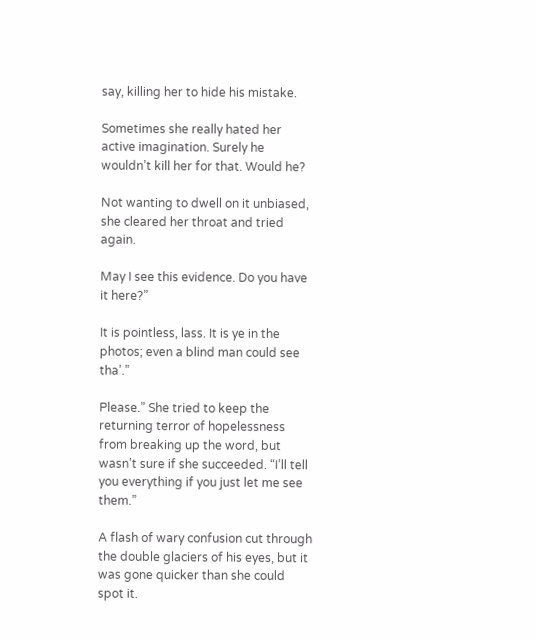say, killing her to hide his mistake.

Sometimes she really hated her active imagination. Surely he wouldn’t kill her for that. Would he?

Not wanting to dwell on it unbiased, she cleared her throat and tried again.

May I see this evidence. Do you have it here?”

It is pointless, lass. It is ye in the photos; even a blind man could see tha’.”

Please.” She tried to keep the returning terror of hopelessness from breaking up the word, but wasn’t sure if she succeeded. “I’ll tell you everything if you just let me see them.”

A flash of wary confusion cut through the double glaciers of his eyes, but it was gone quicker than she could spot it.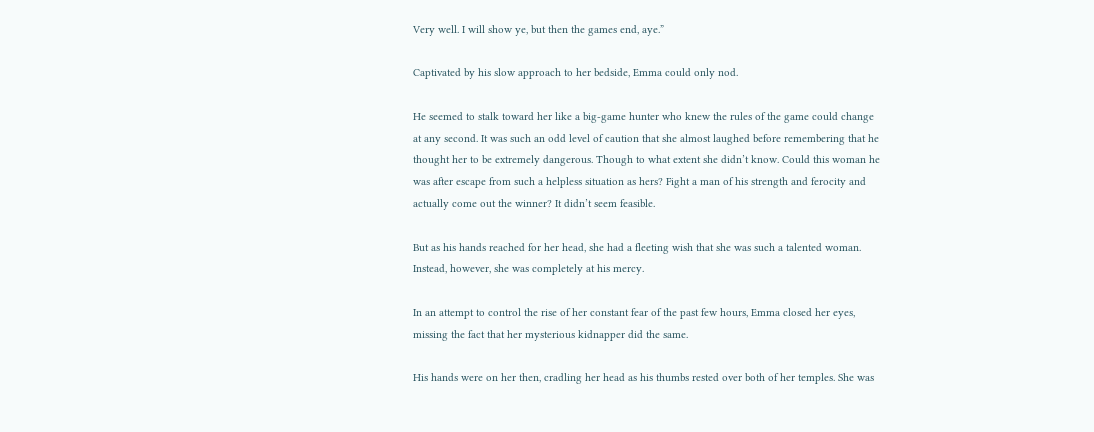Very well. I will show ye, but then the games end, aye.”

Captivated by his slow approach to her bedside, Emma could only nod.

He seemed to stalk toward her like a big-game hunter who knew the rules of the game could change at any second. It was such an odd level of caution that she almost laughed before remembering that he thought her to be extremely dangerous. Though to what extent she didn’t know. Could this woman he was after escape from such a helpless situation as hers? Fight a man of his strength and ferocity and actually come out the winner? It didn’t seem feasible.

But as his hands reached for her head, she had a fleeting wish that she was such a talented woman. Instead, however, she was completely at his mercy.

In an attempt to control the rise of her constant fear of the past few hours, Emma closed her eyes, missing the fact that her mysterious kidnapper did the same.

His hands were on her then, cradling her head as his thumbs rested over both of her temples. She was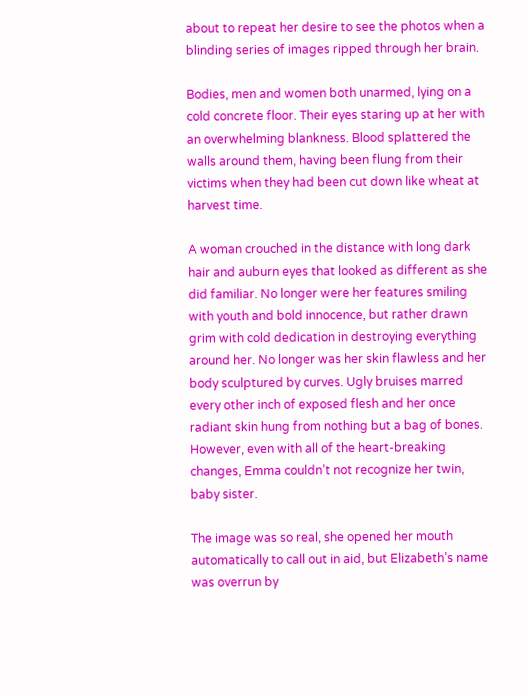about to repeat her desire to see the photos when a blinding series of images ripped through her brain.

Bodies, men and women both unarmed, lying on a cold concrete floor. Their eyes staring up at her with an overwhelming blankness. Blood splattered the walls around them, having been flung from their victims when they had been cut down like wheat at harvest time.

A woman crouched in the distance with long dark hair and auburn eyes that looked as different as she did familiar. No longer were her features smiling with youth and bold innocence, but rather drawn grim with cold dedication in destroying everything around her. No longer was her skin flawless and her body sculptured by curves. Ugly bruises marred every other inch of exposed flesh and her once radiant skin hung from nothing but a bag of bones. However, even with all of the heart-breaking changes, Emma couldn’t not recognize her twin, baby sister.

The image was so real, she opened her mouth automatically to call out in aid, but Elizabeth’s name was overrun by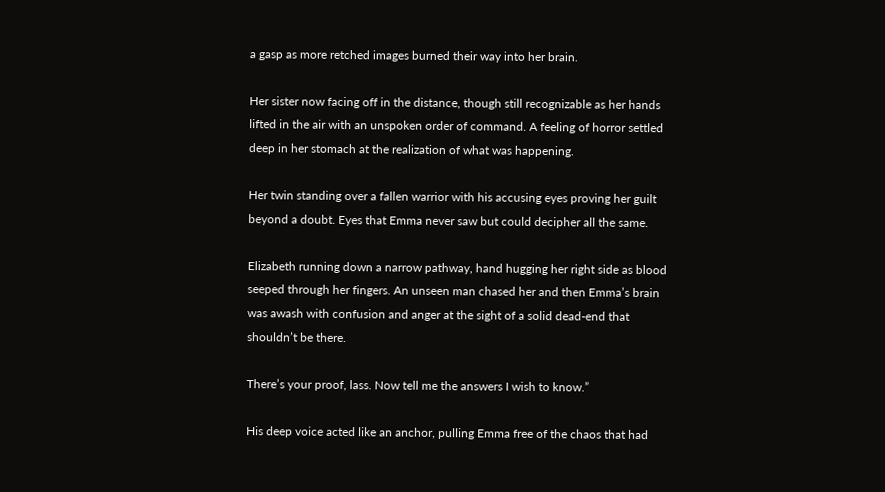a gasp as more retched images burned their way into her brain.

Her sister now facing off in the distance, though still recognizable as her hands lifted in the air with an unspoken order of command. A feeling of horror settled deep in her stomach at the realization of what was happening.

Her twin standing over a fallen warrior with his accusing eyes proving her guilt beyond a doubt. Eyes that Emma never saw but could decipher all the same.

Elizabeth running down a narrow pathway, hand hugging her right side as blood seeped through her fingers. An unseen man chased her and then Emma’s brain was awash with confusion and anger at the sight of a solid dead-end that shouldn’t be there.

There’s your proof, lass. Now tell me the answers I wish to know.”

His deep voice acted like an anchor, pulling Emma free of the chaos that had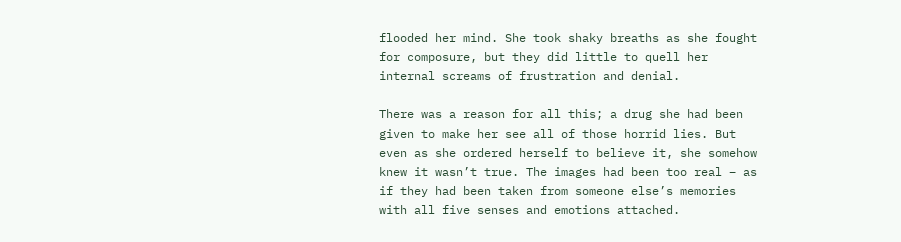flooded her mind. She took shaky breaths as she fought for composure, but they did little to quell her internal screams of frustration and denial.

There was a reason for all this; a drug she had been given to make her see all of those horrid lies. But even as she ordered herself to believe it, she somehow knew it wasn’t true. The images had been too real – as if they had been taken from someone else’s memories with all five senses and emotions attached.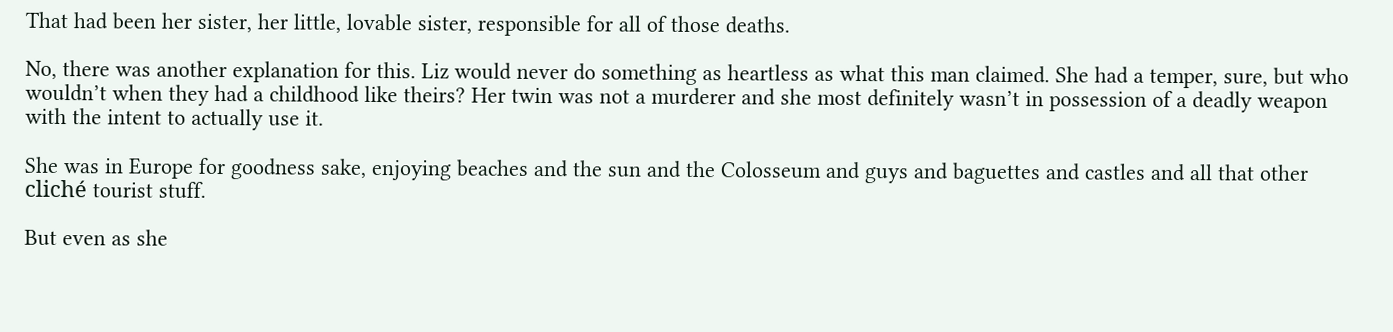That had been her sister, her little, lovable sister, responsible for all of those deaths.

No, there was another explanation for this. Liz would never do something as heartless as what this man claimed. She had a temper, sure, but who wouldn’t when they had a childhood like theirs? Her twin was not a murderer and she most definitely wasn’t in possession of a deadly weapon with the intent to actually use it.

She was in Europe for goodness sake, enjoying beaches and the sun and the Colosseum and guys and baguettes and castles and all that other cliché tourist stuff.

But even as she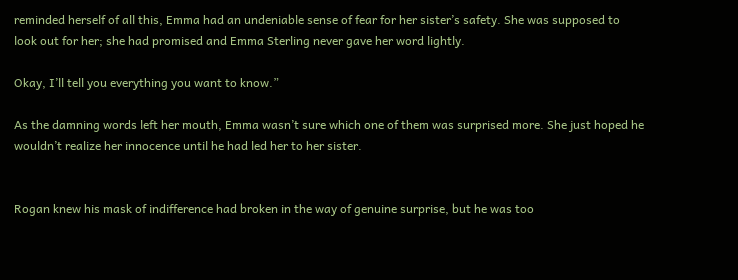reminded herself of all this, Emma had an undeniable sense of fear for her sister’s safety. She was supposed to look out for her; she had promised and Emma Sterling never gave her word lightly.

Okay, I’ll tell you everything you want to know.”

As the damning words left her mouth, Emma wasn’t sure which one of them was surprised more. She just hoped he wouldn’t realize her innocence until he had led her to her sister.


Rogan knew his mask of indifference had broken in the way of genuine surprise, but he was too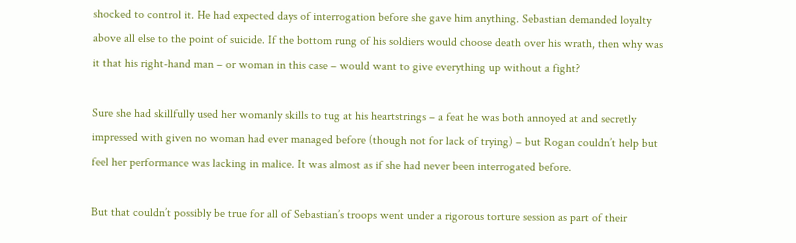shocked to control it. He had expected days of interrogation before she gave him anything. Sebastian demanded loyalty above all else to the point of suicide. If the bottom rung of his soldiers would choose death over his wrath, then why was it that his right-hand man – or woman in this case – would want to give everything up without a fight?

Sure she had skillfully used her womanly skills to tug at his heartstrings – a feat he was both annoyed at and secretly impressed with given no woman had ever managed before (though not for lack of trying) – but Rogan couldn’t help but feel her performance was lacking in malice. It was almost as if she had never been interrogated before.

But that couldn’t possibly be true for all of Sebastian’s troops went under a rigorous torture session as part of their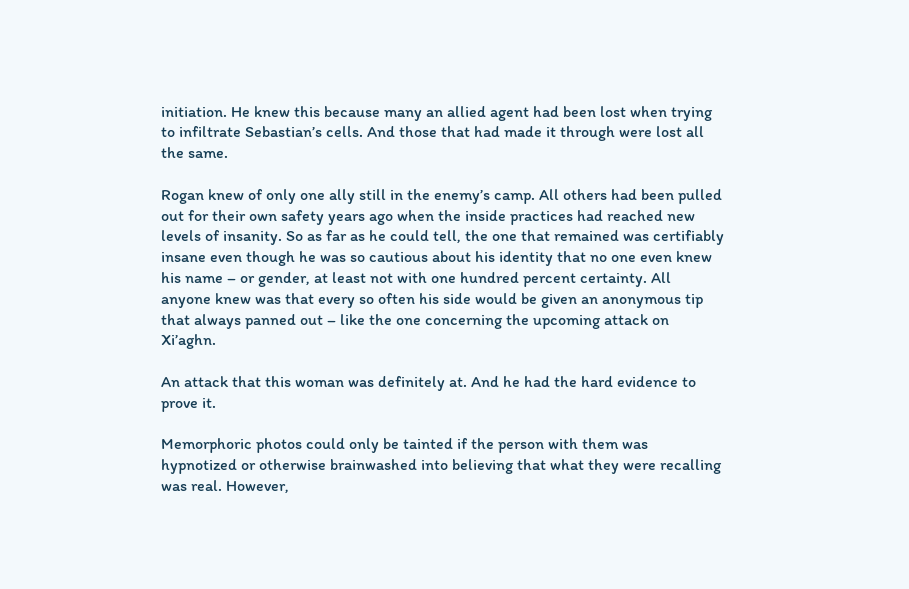initiation. He knew this because many an allied agent had been lost when trying to infiltrate Sebastian’s cells. And those that had made it through were lost all the same.

Rogan knew of only one ally still in the enemy’s camp. All others had been pulled out for their own safety years ago when the inside practices had reached new levels of insanity. So as far as he could tell, the one that remained was certifiably insane even though he was so cautious about his identity that no one even knew his name – or gender, at least not with one hundred percent certainty. All anyone knew was that every so often his side would be given an anonymous tip that always panned out – like the one concerning the upcoming attack on Xi’aghn.

An attack that this woman was definitely at. And he had the hard evidence to prove it.

Memorphoric photos could only be tainted if the person with them was hypnotized or otherwise brainwashed into believing that what they were recalling was real. However,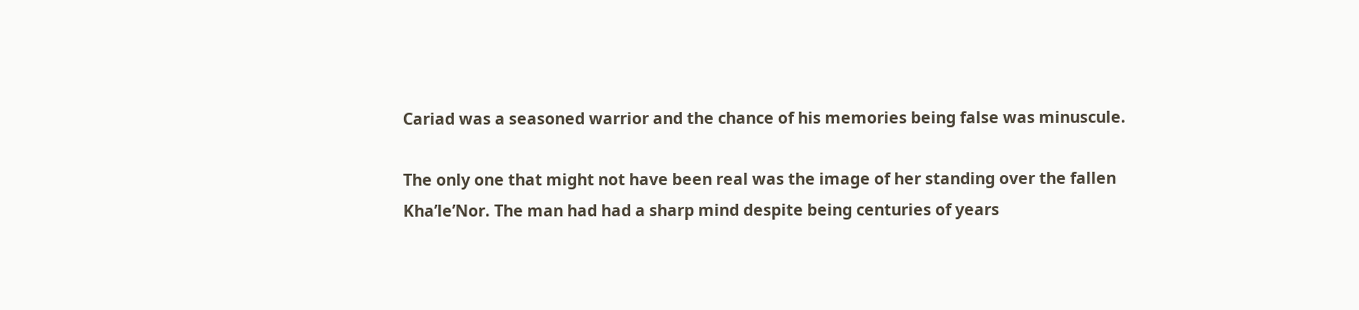Cariad was a seasoned warrior and the chance of his memories being false was minuscule.

The only one that might not have been real was the image of her standing over the fallen Kha’le’Nor. The man had had a sharp mind despite being centuries of years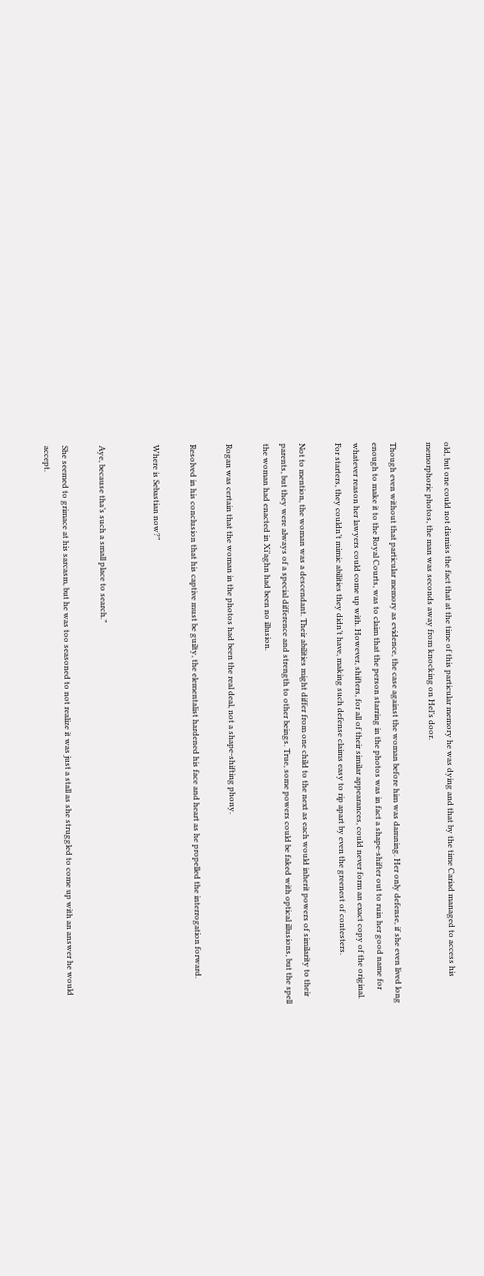old, but one could not dismiss the fact that at the time of this particular memory he was dying and that by the time Cariad managed to access his memorphoric photos, the man was seconds away from knocking on Hel’s door.

Though even without that particular memory as evidence, the case against the woman before him was damning. Her only defense, if she even lived long enough to make it to the Royal Courts, was to claim that the person starring in the photos was in fact a shape-shifter out to ruin her good name for whatever reason her lawyers could come up with. However, shifters, for all of their similar appearances, could never form an exact copy of the original. For starters, they couldn’t mimic abilities they didn’t have, making such defense claims easy to rip apart by even the greenest of contesters.

Not to mention, the woman was a descendant. Their abilities might differ from one child to the next as each would inherit powers of similarity to their parents, but they were always of a special difference and strength to other beings. True, some powers could be faked with optical illusions, but the spell the woman had enacted in Xi’aghn had been no illusion.

Rogan was certain that the woman in the photos had been the real deal, not a shape-shifting phony.

Resolved in his conclusion that his captive must be guilty, the elementalist hardened his face and heart as he propelled the interrogation forward.

Where is Sebastian now?”


Aye, because tha’s such a small place to search.”

She seemed to grimace at his sarcasm, but he was too seasoned to not realize it was just a stall as she struggled to come up with an answer he would accept.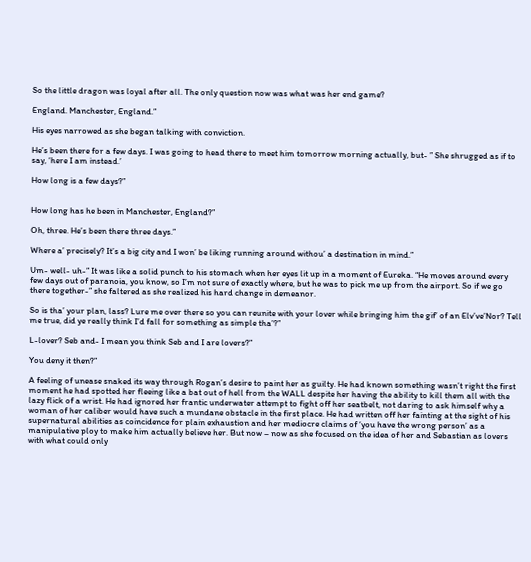So the little dragon was loyal after all. The only question now was what was her end game?

England. Manchester, England.”

His eyes narrowed as she began talking with conviction.

He’s been there for a few days. I was going to head there to meet him tomorrow morning actually, but- ” She shrugged as if to say, ‘here I am instead.’

How long is a few days?”


How long has he been in Manchester, England?”

Oh, three. He’s been there three days.”

Where a’ precisely? It’s a big city and I won’ be liking running around withou’ a destination in mind.”

Um- well- uh-” It was like a solid punch to his stomach when her eyes lit up in a moment of Eureka. “He moves around every few days out of paranoia, you know, so I’m not sure of exactly where, but he was to pick me up from the airport. So if we go there together-” she faltered as she realized his hard change in demeanor.

So is tha’ your plan, lass? Lure me over there so you can reunite with your lover while bringing him the gif’ of an Elv’ve’Nor? Tell me true, did ye really think I’d fall for something as simple tha’?”

L-lover? Seb and- I mean you think Seb and I are lovers?”

You deny it then?”

A feeling of unease snaked its way through Rogan’s desire to paint her as guilty. He had known something wasn’t right the first moment he had spotted her fleeing like a bat out of hell from the WALL despite her having the ability to kill them all with the lazy flick of a wrist. He had ignored her frantic underwater attempt to fight off her seatbelt, not daring to ask himself why a woman of her caliber would have such a mundane obstacle in the first place. He had written off her fainting at the sight of his supernatural abilities as coincidence for plain exhaustion and her mediocre claims of ‘you have the wrong person’ as a manipulative ploy to make him actually believe her. But now – now as she focused on the idea of her and Sebastian as lovers with what could only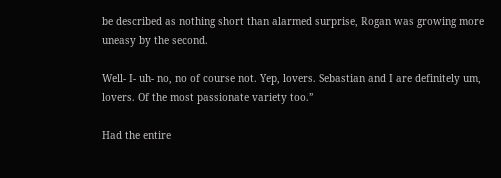be described as nothing short than alarmed surprise, Rogan was growing more uneasy by the second.

Well- I- uh- no, no of course not. Yep, lovers. Sebastian and I are definitely um, lovers. Of the most passionate variety too.”

Had the entire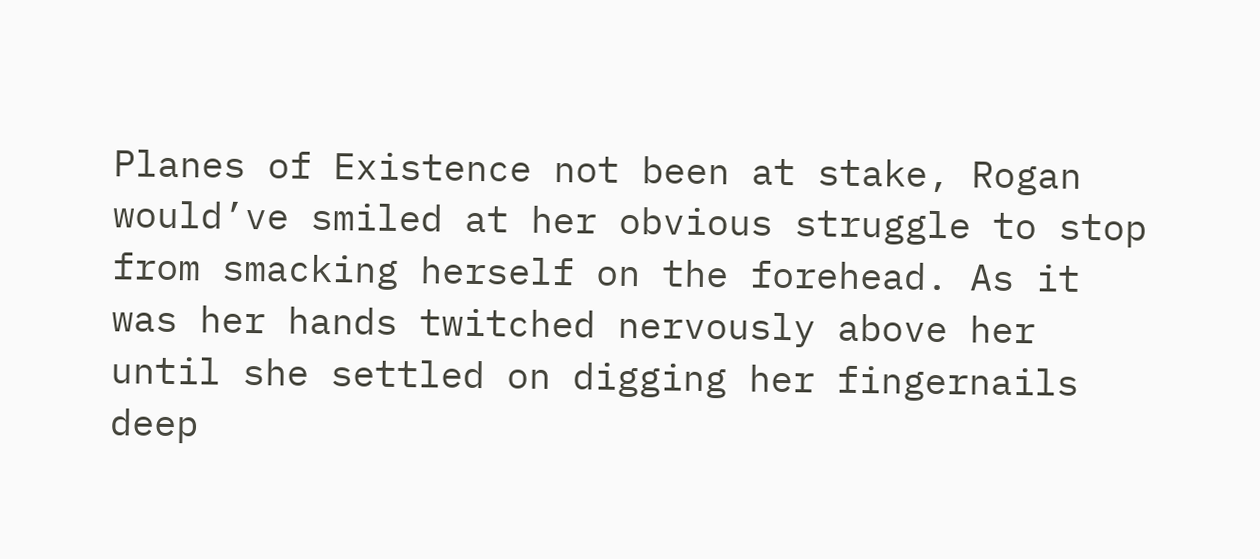Planes of Existence not been at stake, Rogan would’ve smiled at her obvious struggle to stop from smacking herself on the forehead. As it was her hands twitched nervously above her until she settled on digging her fingernails deep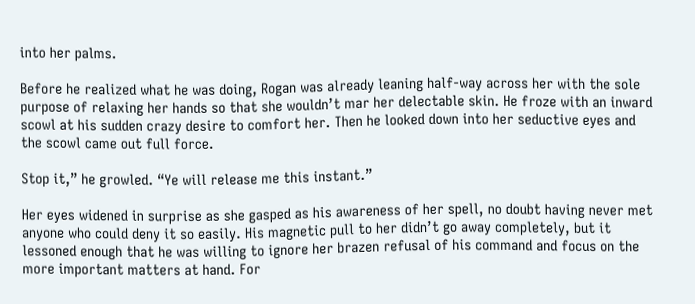into her palms.

Before he realized what he was doing, Rogan was already leaning half-way across her with the sole purpose of relaxing her hands so that she wouldn’t mar her delectable skin. He froze with an inward scowl at his sudden crazy desire to comfort her. Then he looked down into her seductive eyes and the scowl came out full force.

Stop it,” he growled. “Ye will release me this instant.”

Her eyes widened in surprise as she gasped as his awareness of her spell, no doubt having never met anyone who could deny it so easily. His magnetic pull to her didn’t go away completely, but it lessoned enough that he was willing to ignore her brazen refusal of his command and focus on the more important matters at hand. For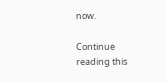now.

Continue reading this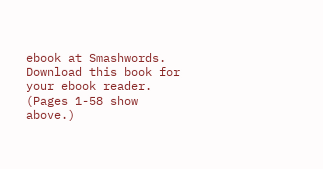ebook at Smashwords.
Download this book for your ebook reader.
(Pages 1-58 show above.)